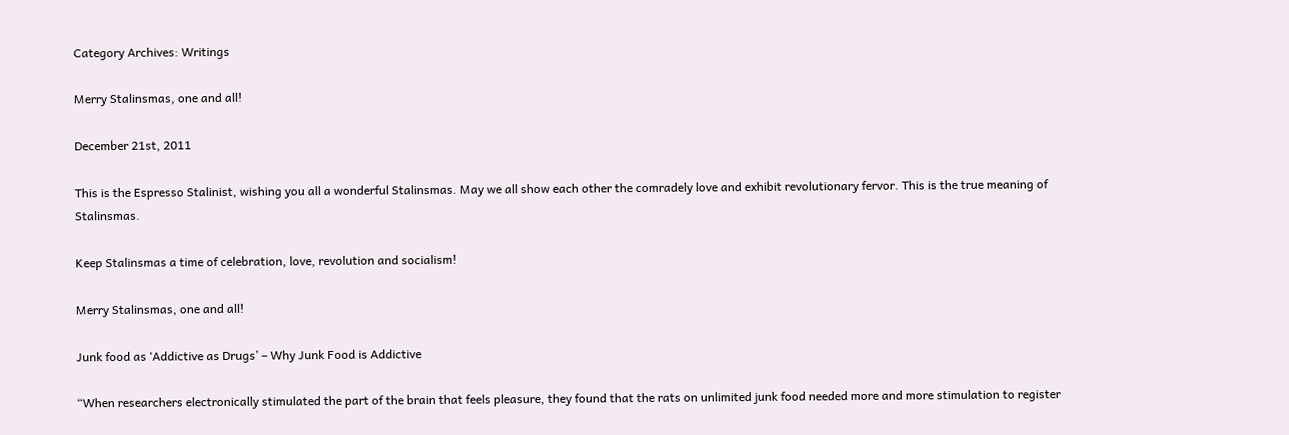Category Archives: Writings

Merry Stalinsmas, one and all!

December 21st, 2011

This is the Espresso Stalinist, wishing you all a wonderful Stalinsmas. May we all show each other the comradely love and exhibit revolutionary fervor. This is the true meaning of Stalinsmas.

Keep Stalinsmas a time of celebration, love, revolution and socialism!

Merry Stalinsmas, one and all!

Junk food as ‘Addictive as Drugs’ – Why Junk Food is Addictive

“When researchers electronically stimulated the part of the brain that feels pleasure, they found that the rats on unlimited junk food needed more and more stimulation to register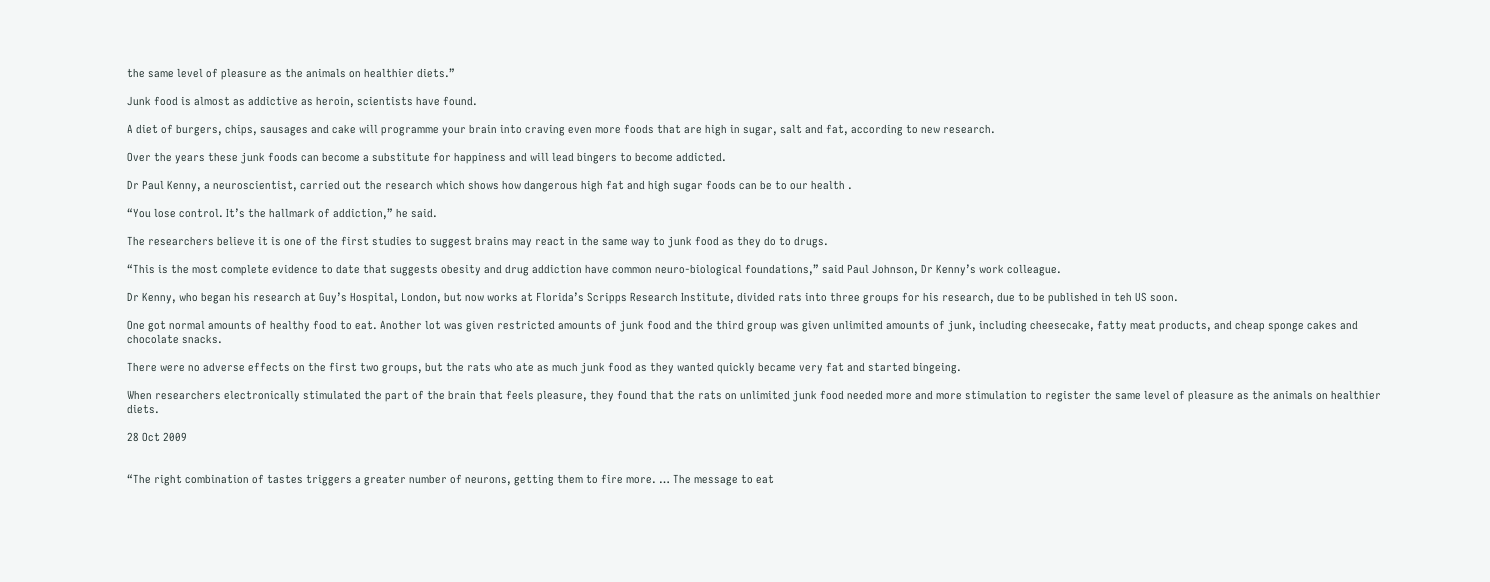the same level of pleasure as the animals on healthier diets.”

Junk food is almost as addictive as heroin, scientists have found.

A diet of burgers, chips, sausages and cake will programme your brain into craving even more foods that are high in sugar, salt and fat, according to new research.

Over the years these junk foods can become a substitute for happiness and will lead bingers to become addicted.

Dr Paul Kenny, a neuroscientist, carried out the research which shows how dangerous high fat and high sugar foods can be to our health .

“You lose control. It’s the hallmark of addiction,” he said.

The researchers believe it is one of the first studies to suggest brains may react in the same way to junk food as they do to drugs.

“This is the most complete evidence to date that suggests obesity and drug addiction have common neuro-biological foundations,” said Paul Johnson, Dr Kenny’s work colleague.

Dr Kenny, who began his research at Guy’s Hospital, London, but now works at Florida’s Scripps Research Institute, divided rats into three groups for his research, due to be published in teh US soon.

One got normal amounts of healthy food to eat. Another lot was given restricted amounts of junk food and the third group was given unlimited amounts of junk, including cheesecake, fatty meat products, and cheap sponge cakes and chocolate snacks.

There were no adverse effects on the first two groups, but the rats who ate as much junk food as they wanted quickly became very fat and started bingeing.

When researchers electronically stimulated the part of the brain that feels pleasure, they found that the rats on unlimited junk food needed more and more stimulation to register the same level of pleasure as the animals on healthier diets.

28 Oct 2009


“The right combination of tastes triggers a greater number of neurons, getting them to fire more. … The message to eat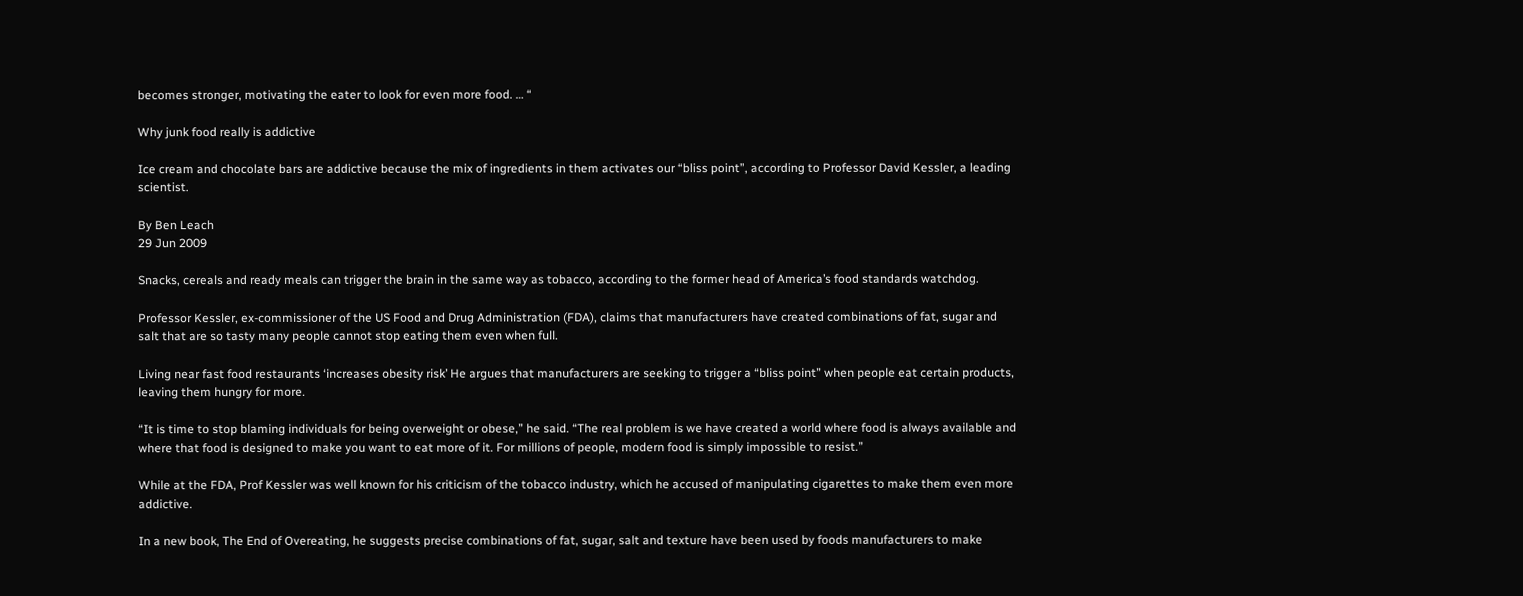becomes stronger, motivating the eater to look for even more food. … “

Why junk food really is addictive

Ice cream and chocolate bars are addictive because the mix of ingredients in them activates our “bliss point”, according to Professor David Kessler, a leading scientist.

By Ben Leach
29 Jun 2009

Snacks, cereals and ready meals can trigger the brain in the same way as tobacco, according to the former head of America’s food standards watchdog.

Professor Kessler, ex-commissioner of the US Food and Drug Administration (FDA), claims that manufacturers have created combinations of fat, sugar and salt that are so tasty many people cannot stop eating them even when full.

Living near fast food restaurants ‘increases obesity risk’ He argues that manufacturers are seeking to trigger a “bliss point” when people eat certain products, leaving them hungry for more.

“It is time to stop blaming individuals for being overweight or obese,” he said. “The real problem is we have created a world where food is always available and where that food is designed to make you want to eat more of it. For millions of people, modern food is simply impossible to resist.”

While at the FDA, Prof Kessler was well known for his criticism of the tobacco industry, which he accused of manipulating cigarettes to make them even more addictive.

In a new book, The End of Overeating, he suggests precise combinations of fat, sugar, salt and texture have been used by foods manufacturers to make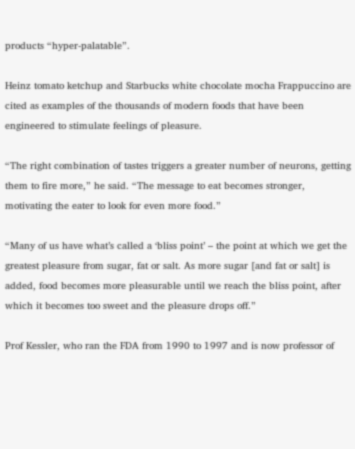products “hyper-palatable”.

Heinz tomato ketchup and Starbucks white chocolate mocha Frappuccino are cited as examples of the thousands of modern foods that have been engineered to stimulate feelings of pleasure.

“The right combination of tastes triggers a greater number of neurons, getting them to fire more,” he said. “The message to eat becomes stronger, motivating the eater to look for even more food.”

“Many of us have what’s called a ‘bliss point’ – the point at which we get the greatest pleasure from sugar, fat or salt. As more sugar [and fat or salt] is added, food becomes more pleasurable until we reach the bliss point, after which it becomes too sweet and the pleasure drops off.”

Prof Kessler, who ran the FDA from 1990 to 1997 and is now professor of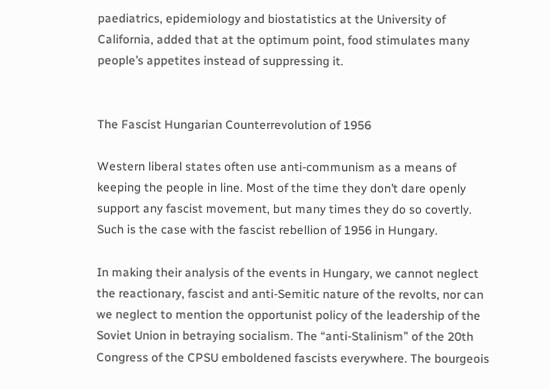paediatrics, epidemiology and biostatistics at the University of California, added that at the optimum point, food stimulates many people’s appetites instead of suppressing it.


The Fascist Hungarian Counterrevolution of 1956

Western liberal states often use anti-communism as a means of keeping the people in line. Most of the time they don’t dare openly support any fascist movement, but many times they do so covertly. Such is the case with the fascist rebellion of 1956 in Hungary.

In making their analysis of the events in Hungary, we cannot neglect the reactionary, fascist and anti-Semitic nature of the revolts, nor can we neglect to mention the opportunist policy of the leadership of the Soviet Union in betraying socialism. The “anti-Stalinism” of the 20th Congress of the CPSU emboldened fascists everywhere. The bourgeois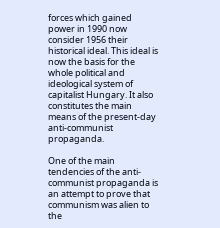forces which gained power in 1990 now consider 1956 their historical ideal. This ideal is now the basis for the whole political and ideological system of capitalist Hungary. It also constitutes the main means of the present-day anti-communist propaganda.

One of the main tendencies of the anti-communist propaganda is an attempt to prove that communism was alien to the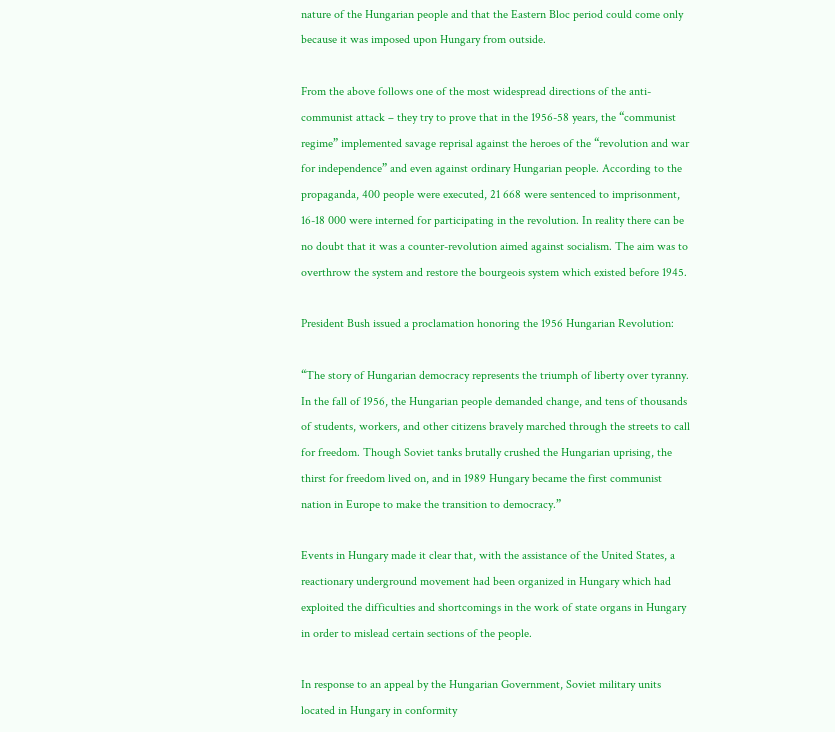nature of the Hungarian people and that the Eastern Bloc period could come only because it was imposed upon Hungary from outside.

From the above follows one of the most widespread directions of the anti-communist attack – they try to prove that in the 1956-58 years, the “communist regime” implemented savage reprisal against the heroes of the “revolution and war for independence” and even against ordinary Hungarian people. According to the propaganda, 400 people were executed, 21 668 were sentenced to imprisonment, 16-18 000 were interned for participating in the revolution. In reality there can be no doubt that it was a counter-revolution aimed against socialism. The aim was to overthrow the system and restore the bourgeois system which existed before 1945.

President Bush issued a proclamation honoring the 1956 Hungarian Revolution:

“The story of Hungarian democracy represents the triumph of liberty over tyranny. In the fall of 1956, the Hungarian people demanded change, and tens of thousands of students, workers, and other citizens bravely marched through the streets to call for freedom. Though Soviet tanks brutally crushed the Hungarian uprising, the thirst for freedom lived on, and in 1989 Hungary became the first communist nation in Europe to make the transition to democracy.”

Events in Hungary made it clear that, with the assistance of the United States, a reactionary underground movement had been organized in Hungary which had exploited the difficulties and shortcomings in the work of state organs in Hungary in order to mislead certain sections of the people.

In response to an appeal by the Hungarian Government, Soviet military units located in Hungary in conformity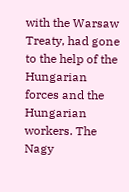with the Warsaw Treaty, had gone to the help of the Hungarian forces and the Hungarian workers. The Nagy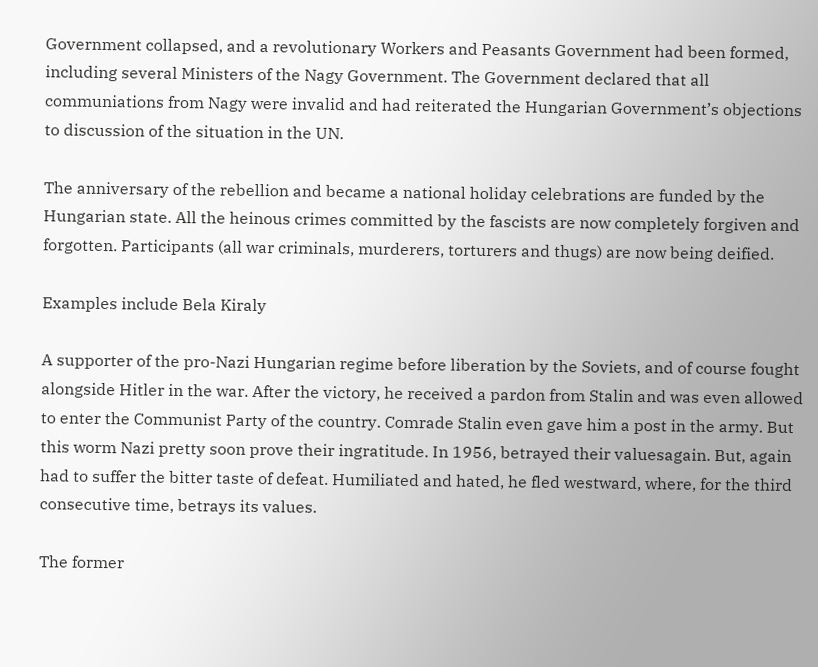Government collapsed, and a revolutionary Workers and Peasants Government had been formed, including several Ministers of the Nagy Government. The Government declared that all communiations from Nagy were invalid and had reiterated the Hungarian Government’s objections to discussion of the situation in the UN.

The anniversary of the rebellion and became a national holiday celebrations are funded by the Hungarian state. All the heinous crimes committed by the fascists are now completely forgiven and forgotten. Participants (all war criminals, murderers, torturers and thugs) are now being deified.

Examples include Bela Kiraly

A supporter of the pro-Nazi Hungarian regime before liberation by the Soviets, and of course fought alongside Hitler in the war. After the victory, he received a pardon from Stalin and was even allowed to enter the Communist Party of the country. Comrade Stalin even gave him a post in the army. But this worm Nazi pretty soon prove their ingratitude. In 1956, betrayed their valuesagain. But, again had to suffer the bitter taste of defeat. Humiliated and hated, he fled westward, where, for the third consecutive time, betrays its values.

The former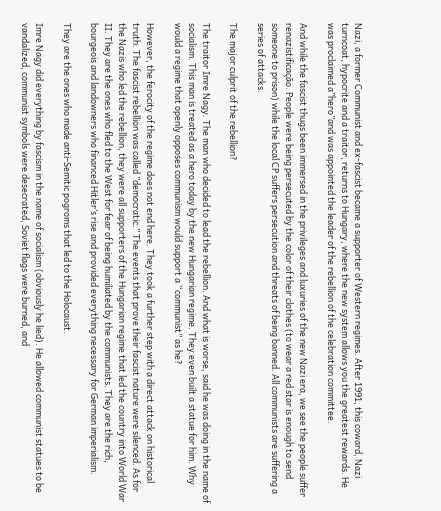Nazi, a former Communist and ex-fascist became a supporter of Western regimes. After 1991, this coward, Nazi turncoat, hypocrite and a traitor, returns to Hungary, where the new system allows you the greatest rewards. He was proclaimed a”hero”and was appointed the leader of the rebellion of the celebration committee.

And while the fascist thugs been immersed in the privileges and luxuries of the new Nazi era, we see the people suffer renazistificação. People were being persecuted by the color of their clothes (to wear a red star is enough to send someone to prison) while the local CP suffers persecution and threats of being banned. All communists are suffering a series of attacks.

The major culprit of the rebellion?

The traitor Imre Nagy. The man who decided to lead the rebellion. And what is worse, said he was doing in the name of socialism. This man is treated as a hero today by the new Hungarian regime. They even built a statue for him. Why would a regime that openly opposes communism would support a “communist” as he?

However, the ferocity of the regime does not end here. They took a further step with a direct attack on historical truth. The fascist rebellion was called ”democratic.” The events that prove their fascist nature were silenced. As for the Nazis who led the rebellion, they were all supporters of the Hungarian regime that led the country into World War II. They are the ones who fled to the West for fear of being humiliated by the communists. They are the rich, bourgeois and landowners who financed Hitler’s rise and provided everything necessary for German imperialism.

They are the ones who made anti-Semitic pogroms that led to the Holocaust.

Imre Nagy did everything by fascism in the name of socialism (obviously he lied). He allowed communist statues to be vandalized, communist symbols were desecrated, Soviet flags were burned, and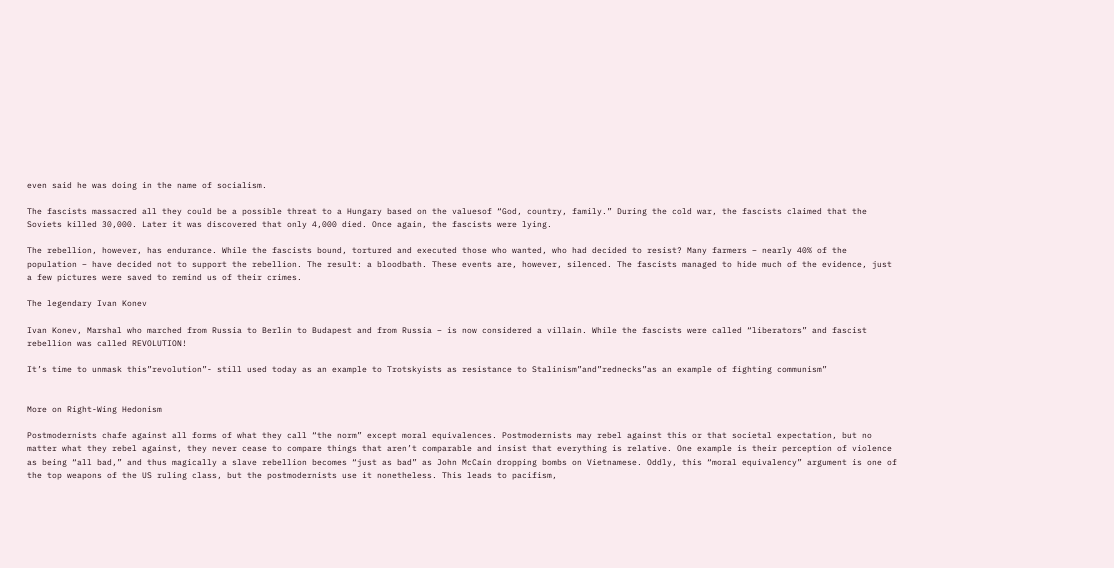even said he was doing in the name of socialism.

The fascists massacred all they could be a possible threat to a Hungary based on the valuesof “God, country, family.” During the cold war, the fascists claimed that the Soviets killed 30,000. Later it was discovered that only 4,000 died. Once again, the fascists were lying.

The rebellion, however, has endurance. While the fascists bound, tortured and executed those who wanted, who had decided to resist? Many farmers – nearly 40% of the population – have decided not to support the rebellion. The result: a bloodbath. These events are, however, silenced. The fascists managed to hide much of the evidence, just a few pictures were saved to remind us of their crimes.

The legendary Ivan Konev

Ivan Konev, Marshal who marched from Russia to Berlin to Budapest and from Russia – is now considered a villain. While the fascists were called “liberators” and fascist rebellion was called REVOLUTION!

It’s time to unmask this”revolution”- still used today as an example to Trotskyists as resistance to Stalinism”and”rednecks”as an example of fighting communism”


More on Right-Wing Hedonism

Postmodernists chafe against all forms of what they call “the norm” except moral equivalences. Postmodernists may rebel against this or that societal expectation, but no matter what they rebel against, they never cease to compare things that aren’t comparable and insist that everything is relative. One example is their perception of violence as being “all bad,” and thus magically a slave rebellion becomes “just as bad” as John McCain dropping bombs on Vietnamese. Oddly, this “moral equivalency” argument is one of the top weapons of the US ruling class, but the postmodernists use it nonetheless. This leads to pacifism,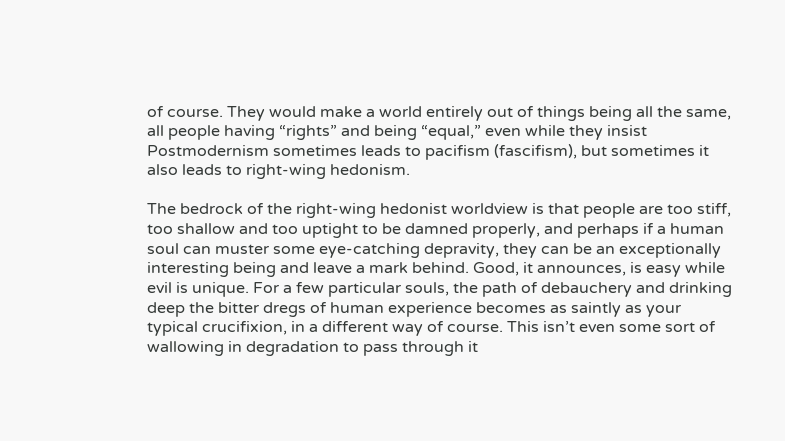of course. They would make a world entirely out of things being all the same, all people having “rights” and being “equal,” even while they insist Postmodernism sometimes leads to pacifism (fascifism), but sometimes it also leads to right-wing hedonism.

The bedrock of the right-wing hedonist worldview is that people are too stiff, too shallow and too uptight to be damned properly, and perhaps if a human soul can muster some eye-catching depravity, they can be an exceptionally interesting being and leave a mark behind. Good, it announces, is easy while evil is unique. For a few particular souls, the path of debauchery and drinking deep the bitter dregs of human experience becomes as saintly as your typical crucifixion, in a different way of course. This isn’t even some sort of wallowing in degradation to pass through it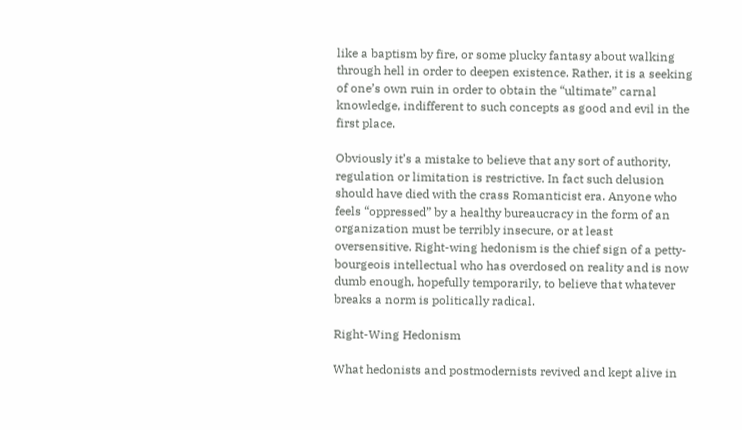like a baptism by fire, or some plucky fantasy about walking through hell in order to deepen existence. Rather, it is a seeking of one’s own ruin in order to obtain the “ultimate” carnal knowledge, indifferent to such concepts as good and evil in the first place.

Obviously it’s a mistake to believe that any sort of authority, regulation or limitation is restrictive. In fact such delusion should have died with the crass Romanticist era. Anyone who feels “oppressed” by a healthy bureaucracy in the form of an organization must be terribly insecure, or at least oversensitive. Right-wing hedonism is the chief sign of a petty-bourgeois intellectual who has overdosed on reality and is now dumb enough, hopefully temporarily, to believe that whatever breaks a norm is politically radical.

Right-Wing Hedonism

What hedonists and postmodernists revived and kept alive in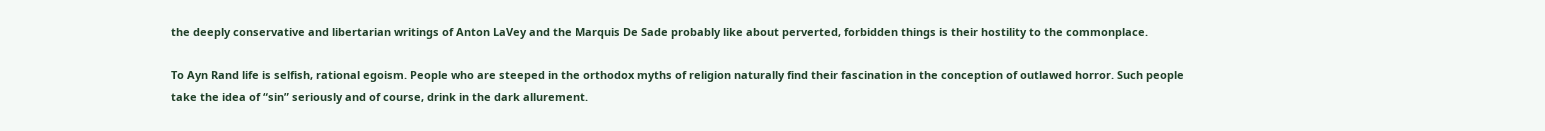the deeply conservative and libertarian writings of Anton LaVey and the Marquis De Sade probably like about perverted, forbidden things is their hostility to the commonplace.

To Ayn Rand life is selfish, rational egoism. People who are steeped in the orthodox myths of religion naturally find their fascination in the conception of outlawed horror. Such people take the idea of “sin” seriously and of course, drink in the dark allurement.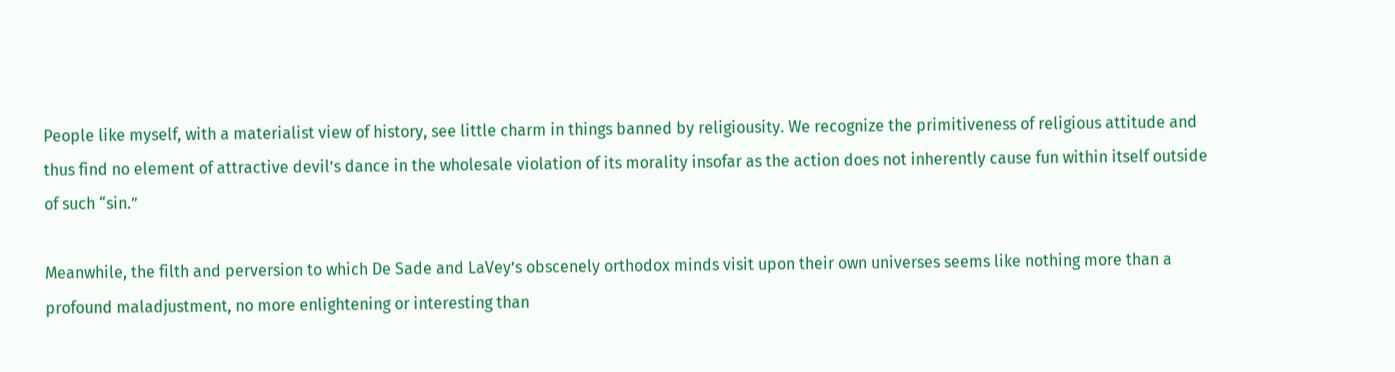People like myself, with a materialist view of history, see little charm in things banned by religiousity. We recognize the primitiveness of religious attitude and thus find no element of attractive devil’s dance in the wholesale violation of its morality insofar as the action does not inherently cause fun within itself outside of such “sin.”

Meanwhile, the filth and perversion to which De Sade and LaVey’s obscenely orthodox minds visit upon their own universes seems like nothing more than a profound maladjustment, no more enlightening or interesting than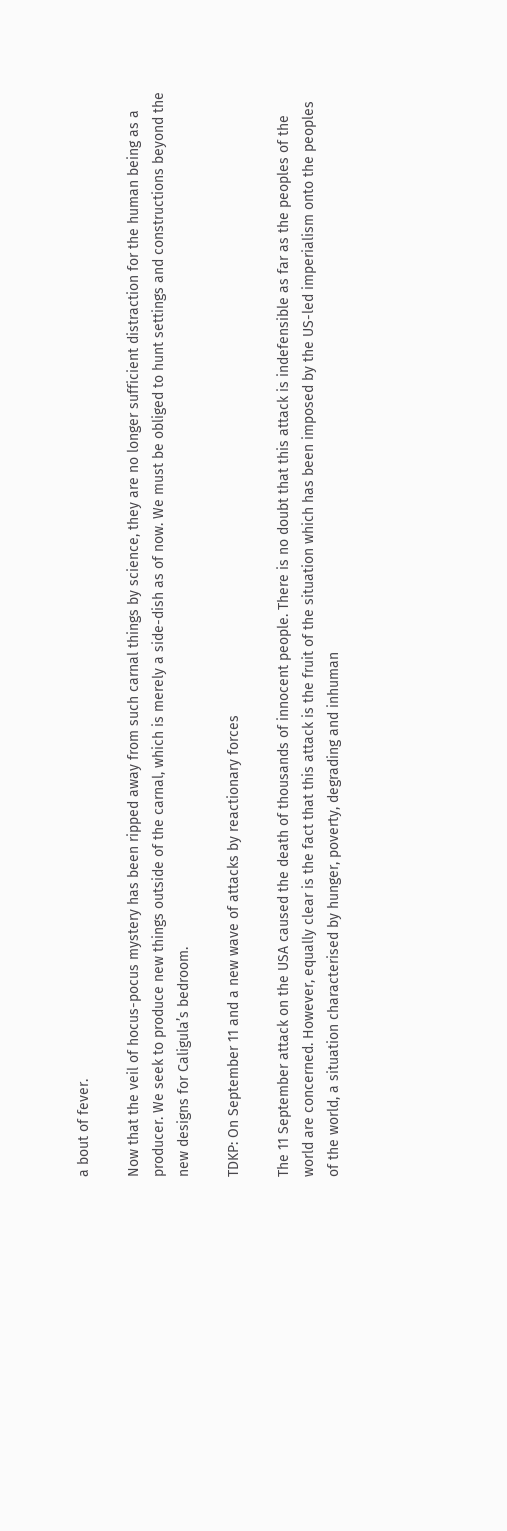a bout of fever.

Now that the veil of hocus-pocus mystery has been ripped away from such carnal things by science, they are no longer sufficient distraction for the human being as a producer. We seek to produce new things outside of the carnal, which is merely a side-dish as of now. We must be obliged to hunt settings and constructions beyond the new designs for Caligula’s bedroom.

TDKP: On September 11 and a new wave of attacks by reactionary forces

The 11 September attack on the USA caused the death of thousands of innocent people. There is no doubt that this attack is indefensible as far as the peoples of the world are concerned. However, equally clear is the fact that this attack is the fruit of the situation which has been imposed by the US-led imperialism onto the peoples of the world, a situation characterised by hunger, poverty, degrading and inhuman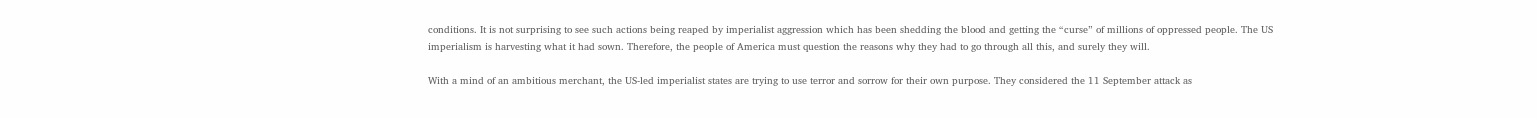conditions. It is not surprising to see such actions being reaped by imperialist aggression which has been shedding the blood and getting the “curse” of millions of oppressed people. The US imperialism is harvesting what it had sown. Therefore, the people of America must question the reasons why they had to go through all this, and surely they will.

With a mind of an ambitious merchant, the US-led imperialist states are trying to use terror and sorrow for their own purpose. They considered the 11 September attack as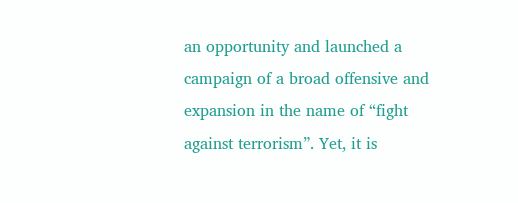an opportunity and launched a campaign of a broad offensive and expansion in the name of “fight against terrorism”. Yet, it is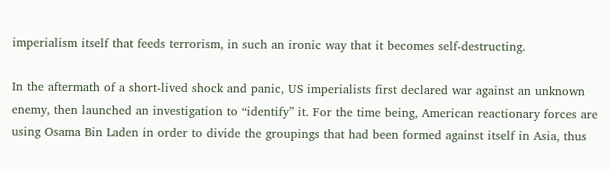imperialism itself that feeds terrorism, in such an ironic way that it becomes self-destructing.

In the aftermath of a short-lived shock and panic, US imperialists first declared war against an unknown enemy, then launched an investigation to “identify” it. For the time being, American reactionary forces are using Osama Bin Laden in order to divide the groupings that had been formed against itself in Asia, thus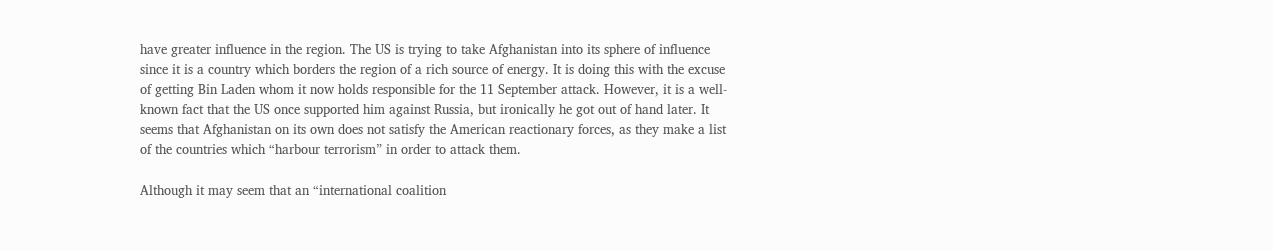have greater influence in the region. The US is trying to take Afghanistan into its sphere of influence since it is a country which borders the region of a rich source of energy. It is doing this with the excuse of getting Bin Laden whom it now holds responsible for the 11 September attack. However, it is a well-known fact that the US once supported him against Russia, but ironically he got out of hand later. It seems that Afghanistan on its own does not satisfy the American reactionary forces, as they make a list of the countries which “harbour terrorism” in order to attack them.

Although it may seem that an “international coalition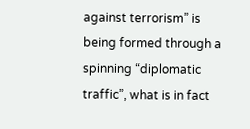against terrorism” is being formed through a spinning “diplomatic traffic”, what is in fact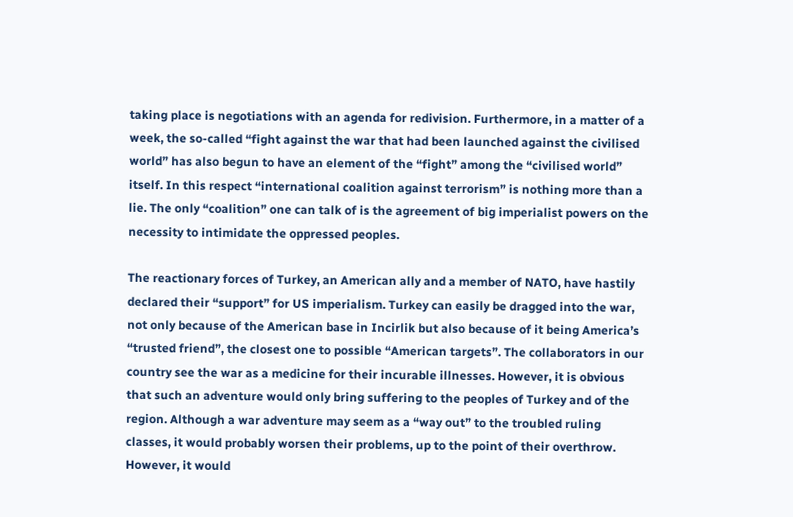taking place is negotiations with an agenda for redivision. Furthermore, in a matter of a week, the so-called “fight against the war that had been launched against the civilised world” has also begun to have an element of the “fight” among the “civilised world” itself. In this respect “international coalition against terrorism” is nothing more than a lie. The only “coalition” one can talk of is the agreement of big imperialist powers on the necessity to intimidate the oppressed peoples.

The reactionary forces of Turkey, an American ally and a member of NATO, have hastily declared their “support” for US imperialism. Turkey can easily be dragged into the war, not only because of the American base in Incirlik but also because of it being America’s “trusted friend”, the closest one to possible “American targets”. The collaborators in our country see the war as a medicine for their incurable illnesses. However, it is obvious that such an adventure would only bring suffering to the peoples of Turkey and of the region. Although a war adventure may seem as a “way out” to the troubled ruling classes, it would probably worsen their problems, up to the point of their overthrow. However, it would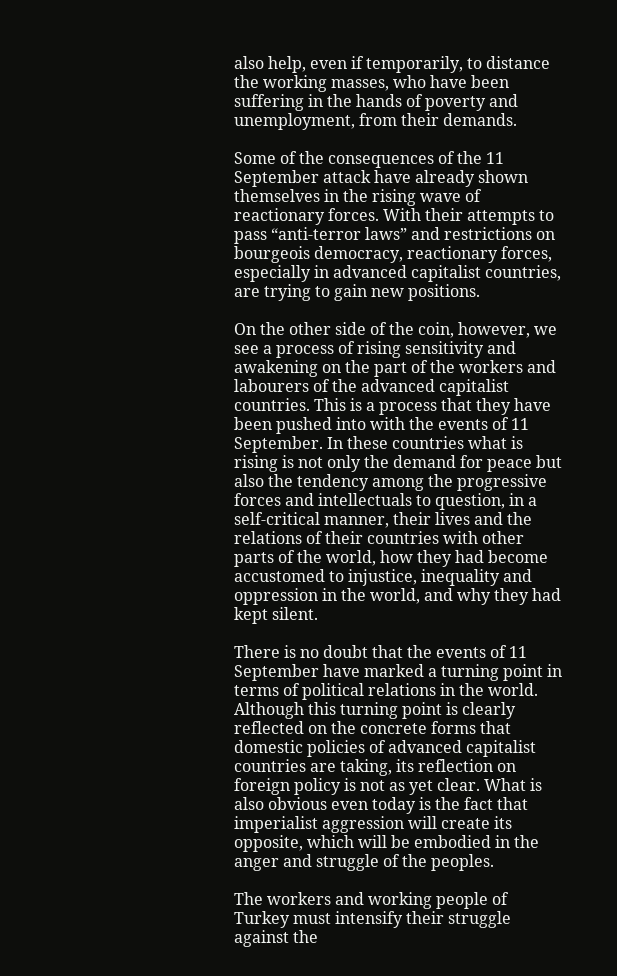also help, even if temporarily, to distance the working masses, who have been suffering in the hands of poverty and unemployment, from their demands.

Some of the consequences of the 11 September attack have already shown themselves in the rising wave of reactionary forces. With their attempts to pass “anti-terror laws” and restrictions on bourgeois democracy, reactionary forces, especially in advanced capitalist countries, are trying to gain new positions.

On the other side of the coin, however, we see a process of rising sensitivity and awakening on the part of the workers and labourers of the advanced capitalist countries. This is a process that they have been pushed into with the events of 11 September. In these countries what is rising is not only the demand for peace but also the tendency among the progressive forces and intellectuals to question, in a self-critical manner, their lives and the relations of their countries with other parts of the world, how they had become accustomed to injustice, inequality and oppression in the world, and why they had kept silent.

There is no doubt that the events of 11 September have marked a turning point in terms of political relations in the world. Although this turning point is clearly reflected on the concrete forms that domestic policies of advanced capitalist countries are taking, its reflection on foreign policy is not as yet clear. What is also obvious even today is the fact that imperialist aggression will create its opposite, which will be embodied in the anger and struggle of the peoples.

The workers and working people of Turkey must intensify their struggle against the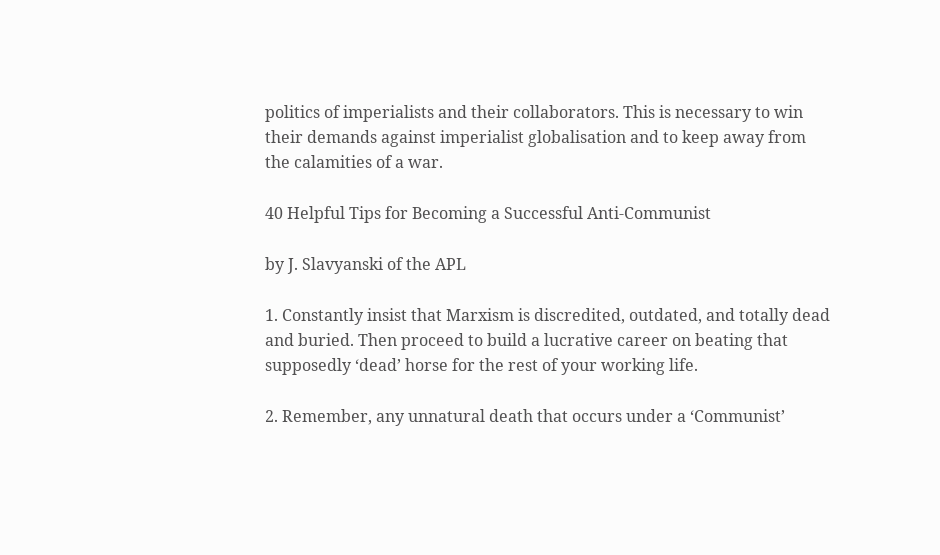politics of imperialists and their collaborators. This is necessary to win their demands against imperialist globalisation and to keep away from the calamities of a war.

40 Helpful Tips for Becoming a Successful Anti-Communist

by J. Slavyanski of the APL

1. Constantly insist that Marxism is discredited, outdated, and totally dead and buried. Then proceed to build a lucrative career on beating that supposedly ‘dead’ horse for the rest of your working life.

2. Remember, any unnatural death that occurs under a ‘Communist’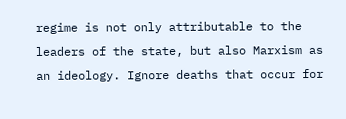regime is not only attributable to the leaders of the state, but also Marxism as an ideology. Ignore deaths that occur for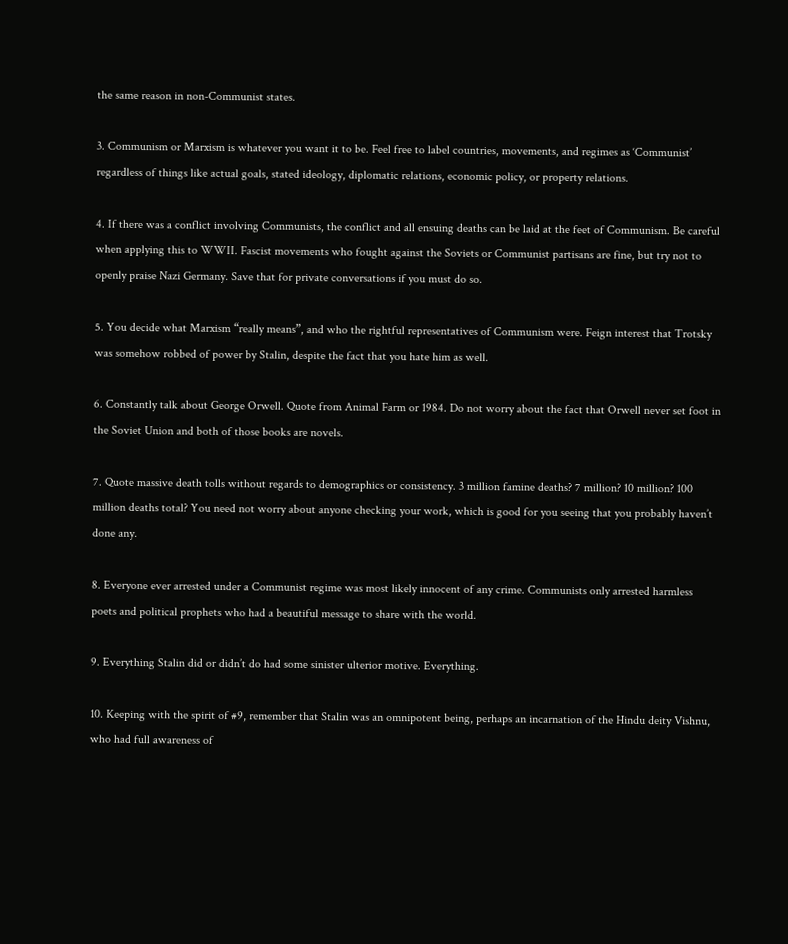the same reason in non-Communist states.

3. Communism or Marxism is whatever you want it to be. Feel free to label countries, movements, and regimes as ‘Communist’ regardless of things like actual goals, stated ideology, diplomatic relations, economic policy, or property relations.

4. If there was a conflict involving Communists, the conflict and all ensuing deaths can be laid at the feet of Communism. Be careful when applying this to WWII. Fascist movements who fought against the Soviets or Communist partisans are fine, but try not to openly praise Nazi Germany. Save that for private conversations if you must do so.

5. You decide what Marxism “really means”, and who the rightful representatives of Communism were. Feign interest that Trotsky was somehow robbed of power by Stalin, despite the fact that you hate him as well.

6. Constantly talk about George Orwell. Quote from Animal Farm or 1984. Do not worry about the fact that Orwell never set foot in the Soviet Union and both of those books are novels.

7. Quote massive death tolls without regards to demographics or consistency. 3 million famine deaths? 7 million? 10 million? 100 million deaths total? You need not worry about anyone checking your work, which is good for you seeing that you probably haven’t done any.

8. Everyone ever arrested under a Communist regime was most likely innocent of any crime. Communists only arrested harmless poets and political prophets who had a beautiful message to share with the world.

9. Everything Stalin did or didn’t do had some sinister ulterior motive. Everything.

10. Keeping with the spirit of #9, remember that Stalin was an omnipotent being, perhaps an incarnation of the Hindu deity Vishnu, who had full awareness of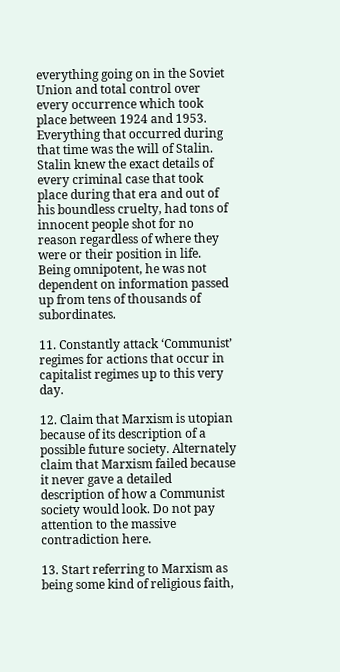everything going on in the Soviet Union and total control over every occurrence which took place between 1924 and 1953. Everything that occurred during that time was the will of Stalin. Stalin knew the exact details of every criminal case that took place during that era and out of his boundless cruelty, had tons of innocent people shot for no reason regardless of where they were or their position in life. Being omnipotent, he was not dependent on information passed up from tens of thousands of subordinates.

11. Constantly attack ‘Communist’ regimes for actions that occur in capitalist regimes up to this very day.

12. Claim that Marxism is utopian because of its description of a possible future society. Alternately claim that Marxism failed because it never gave a detailed description of how a Communist society would look. Do not pay attention to the massive contradiction here.

13. Start referring to Marxism as being some kind of religious faith,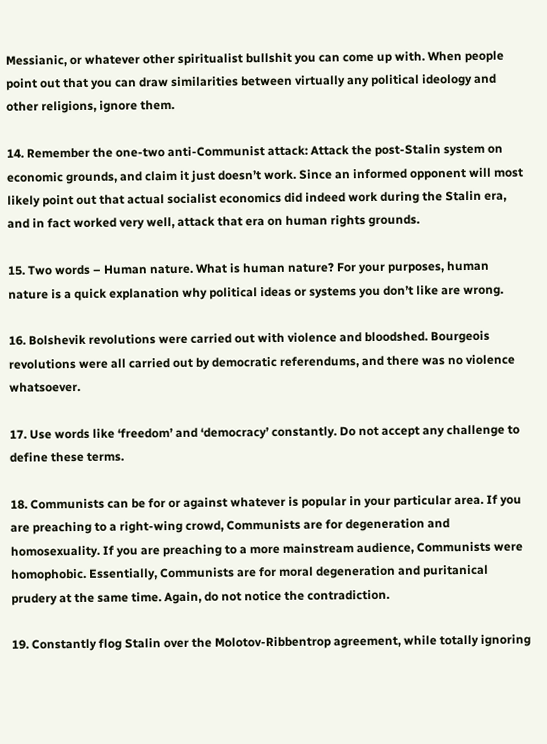Messianic, or whatever other spiritualist bullshit you can come up with. When people point out that you can draw similarities between virtually any political ideology and other religions, ignore them.

14. Remember the one-two anti-Communist attack: Attack the post-Stalin system on economic grounds, and claim it just doesn’t work. Since an informed opponent will most likely point out that actual socialist economics did indeed work during the Stalin era, and in fact worked very well, attack that era on human rights grounds.

15. Two words – Human nature. What is human nature? For your purposes, human nature is a quick explanation why political ideas or systems you don’t like are wrong.

16. Bolshevik revolutions were carried out with violence and bloodshed. Bourgeois revolutions were all carried out by democratic referendums, and there was no violence whatsoever.

17. Use words like ‘freedom’ and ‘democracy’ constantly. Do not accept any challenge to define these terms.

18. Communists can be for or against whatever is popular in your particular area. If you are preaching to a right-wing crowd, Communists are for degeneration and homosexuality. If you are preaching to a more mainstream audience, Communists were homophobic. Essentially, Communists are for moral degeneration and puritanical prudery at the same time. Again, do not notice the contradiction.

19. Constantly flog Stalin over the Molotov-Ribbentrop agreement, while totally ignoring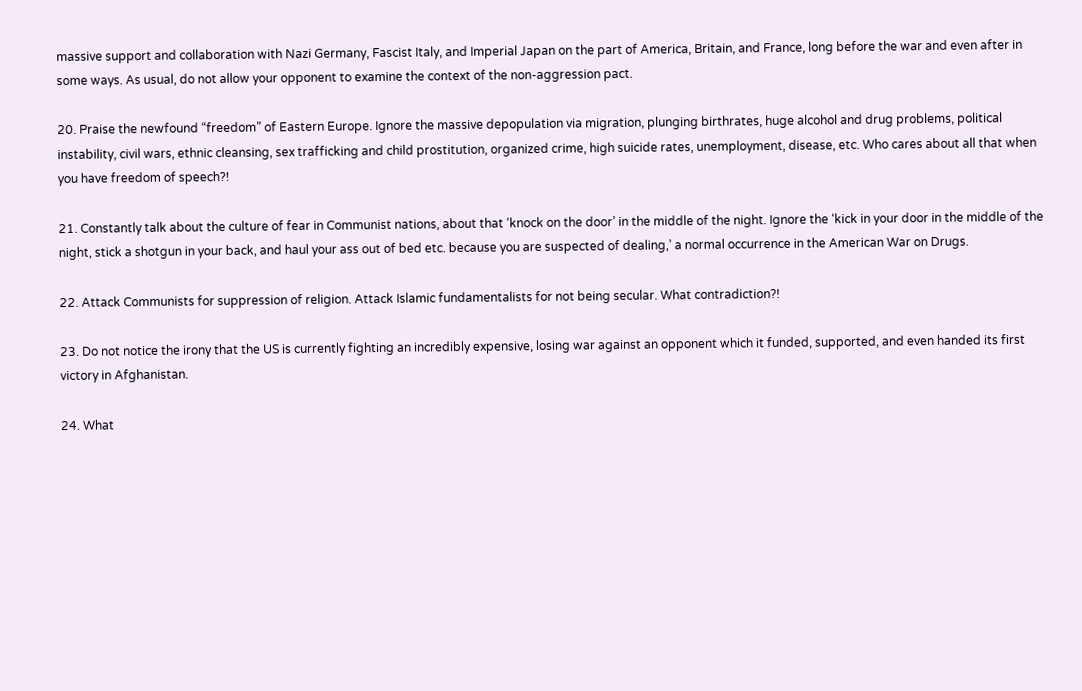massive support and collaboration with Nazi Germany, Fascist Italy, and Imperial Japan on the part of America, Britain, and France, long before the war and even after in some ways. As usual, do not allow your opponent to examine the context of the non-aggression pact.

20. Praise the newfound “freedom” of Eastern Europe. Ignore the massive depopulation via migration, plunging birthrates, huge alcohol and drug problems, political instability, civil wars, ethnic cleansing, sex trafficking and child prostitution, organized crime, high suicide rates, unemployment, disease, etc. Who cares about all that when you have freedom of speech?!

21. Constantly talk about the culture of fear in Communist nations, about that ‘knock on the door’ in the middle of the night. Ignore the ‘kick in your door in the middle of the night, stick a shotgun in your back, and haul your ass out of bed etc. because you are suspected of dealing,’ a normal occurrence in the American War on Drugs.

22. Attack Communists for suppression of religion. Attack Islamic fundamentalists for not being secular. What contradiction?!

23. Do not notice the irony that the US is currently fighting an incredibly expensive, losing war against an opponent which it funded, supported, and even handed its first victory in Afghanistan.

24. What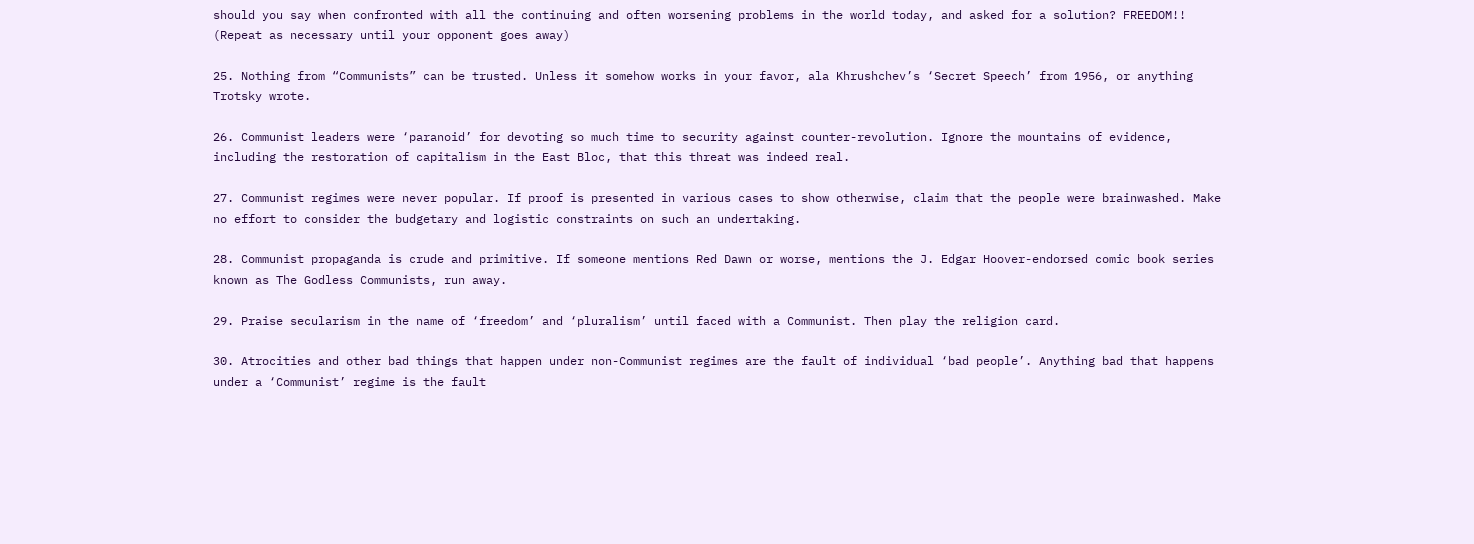should you say when confronted with all the continuing and often worsening problems in the world today, and asked for a solution? FREEDOM!! (Repeat as necessary until your opponent goes away)

25. Nothing from “Communists” can be trusted. Unless it somehow works in your favor, ala Khrushchev’s ‘Secret Speech’ from 1956, or anything Trotsky wrote.

26. Communist leaders were ‘paranoid’ for devoting so much time to security against counter-revolution. Ignore the mountains of evidence, including the restoration of capitalism in the East Bloc, that this threat was indeed real.

27. Communist regimes were never popular. If proof is presented in various cases to show otherwise, claim that the people were brainwashed. Make no effort to consider the budgetary and logistic constraints on such an undertaking.

28. Communist propaganda is crude and primitive. If someone mentions Red Dawn or worse, mentions the J. Edgar Hoover-endorsed comic book series known as The Godless Communists, run away.

29. Praise secularism in the name of ‘freedom’ and ‘pluralism’ until faced with a Communist. Then play the religion card.

30. Atrocities and other bad things that happen under non-Communist regimes are the fault of individual ‘bad people’. Anything bad that happens under a ‘Communist’ regime is the fault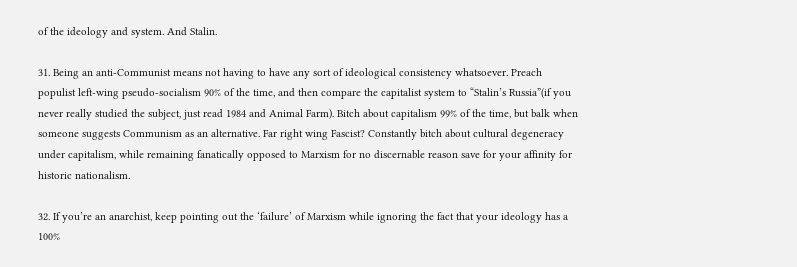of the ideology and system. And Stalin.

31. Being an anti-Communist means not having to have any sort of ideological consistency whatsoever. Preach populist left-wing pseudo-socialism 90% of the time, and then compare the capitalist system to “Stalin’s Russia”(if you never really studied the subject, just read 1984 and Animal Farm). Bitch about capitalism 99% of the time, but balk when someone suggests Communism as an alternative. Far right wing Fascist? Constantly bitch about cultural degeneracy under capitalism, while remaining fanatically opposed to Marxism for no discernable reason save for your affinity for historic nationalism.

32. If you’re an anarchist, keep pointing out the ‘failure’ of Marxism while ignoring the fact that your ideology has a 100%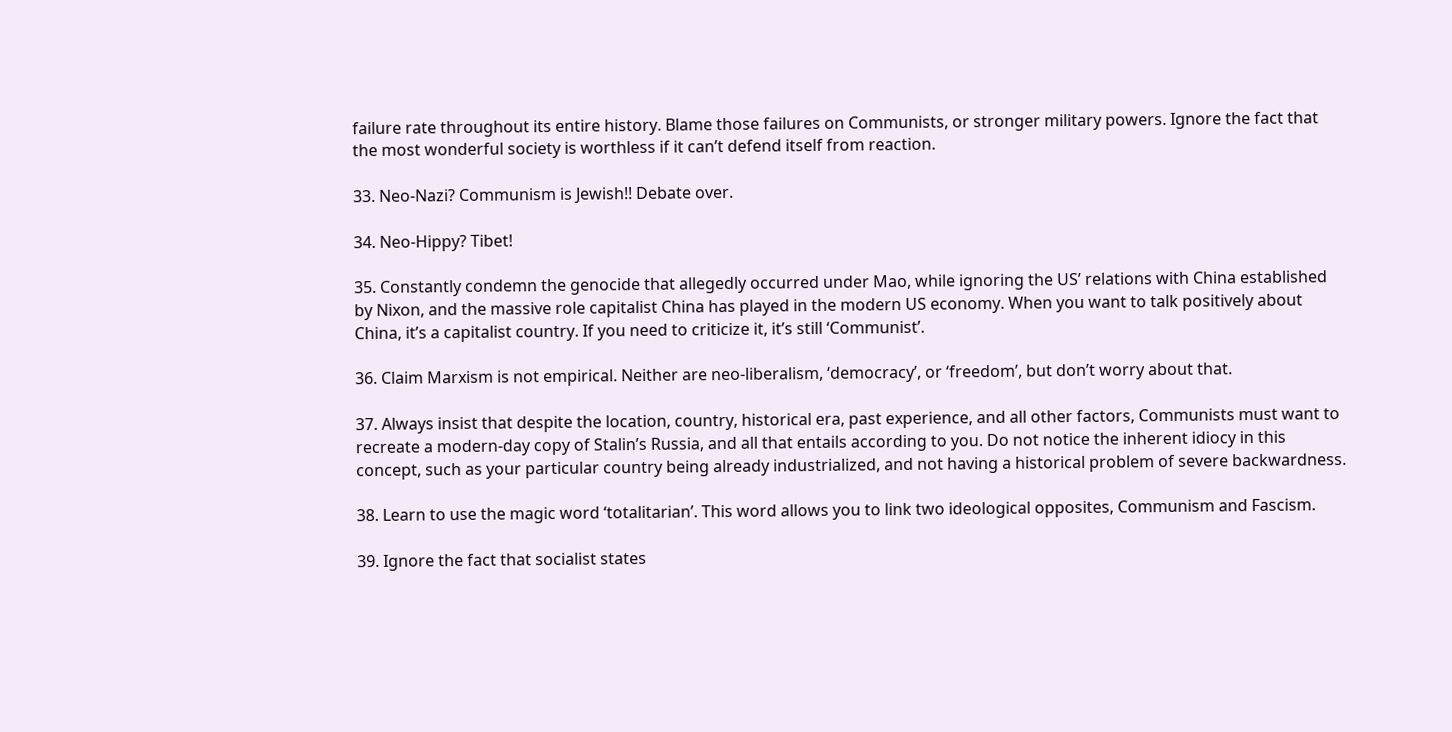failure rate throughout its entire history. Blame those failures on Communists, or stronger military powers. Ignore the fact that the most wonderful society is worthless if it can’t defend itself from reaction.

33. Neo-Nazi? Communism is Jewish!! Debate over.

34. Neo-Hippy? Tibet!

35. Constantly condemn the genocide that allegedly occurred under Mao, while ignoring the US’ relations with China established by Nixon, and the massive role capitalist China has played in the modern US economy. When you want to talk positively about China, it’s a capitalist country. If you need to criticize it, it’s still ‘Communist’.

36. Claim Marxism is not empirical. Neither are neo-liberalism, ‘democracy’, or ‘freedom’, but don’t worry about that.

37. Always insist that despite the location, country, historical era, past experience, and all other factors, Communists must want to recreate a modern-day copy of Stalin’s Russia, and all that entails according to you. Do not notice the inherent idiocy in this concept, such as your particular country being already industrialized, and not having a historical problem of severe backwardness.

38. Learn to use the magic word ‘totalitarian’. This word allows you to link two ideological opposites, Communism and Fascism.

39. Ignore the fact that socialist states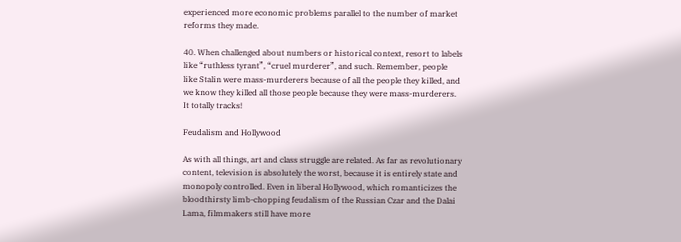experienced more economic problems parallel to the number of market reforms they made.

40. When challenged about numbers or historical context, resort to labels like “ruthless tyrant”, “cruel murderer”, and such. Remember, people like Stalin were mass-murderers because of all the people they killed, and we know they killed all those people because they were mass-murderers. It totally tracks!

Feudalism and Hollywood

As with all things, art and class struggle are related. As far as revolutionary content, television is absolutely the worst, because it is entirely state and monopoly controlled. Even in liberal Hollywood, which romanticizes the bloodthirsty limb-chopping feudalism of the Russian Czar and the Dalai Lama, filmmakers still have more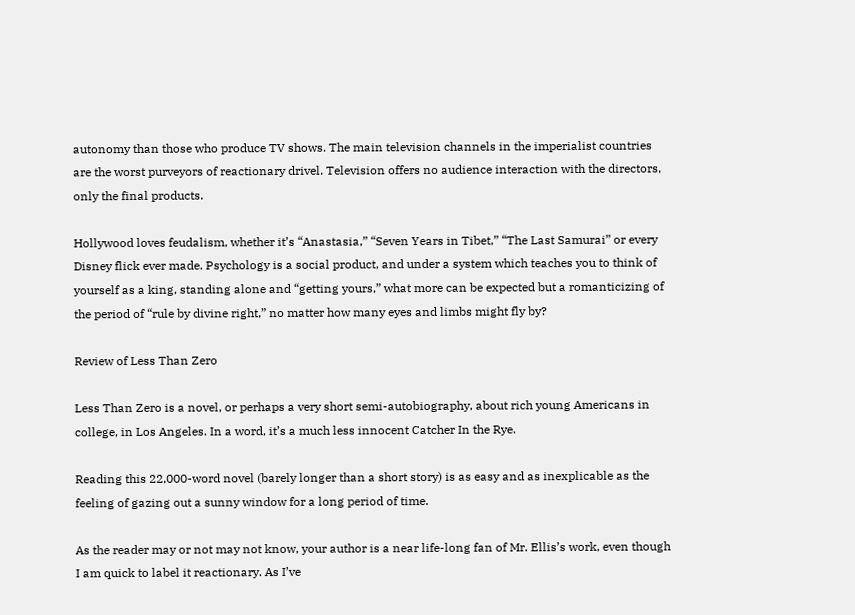autonomy than those who produce TV shows. The main television channels in the imperialist countries are the worst purveyors of reactionary drivel. Television offers no audience interaction with the directors, only the final products.

Hollywood loves feudalism, whether it’s “Anastasia,” “Seven Years in Tibet,” “The Last Samurai” or every Disney flick ever made. Psychology is a social product, and under a system which teaches you to think of yourself as a king, standing alone and “getting yours,” what more can be expected but a romanticizing of the period of “rule by divine right,” no matter how many eyes and limbs might fly by?

Review of Less Than Zero

Less Than Zero is a novel, or perhaps a very short semi-autobiography, about rich young Americans in college, in Los Angeles. In a word, it’s a much less innocent Catcher In the Rye.

Reading this 22,000-word novel (barely longer than a short story) is as easy and as inexplicable as the feeling of gazing out a sunny window for a long period of time.

As the reader may or not may not know, your author is a near life-long fan of Mr. Ellis’s work, even though I am quick to label it reactionary. As I’ve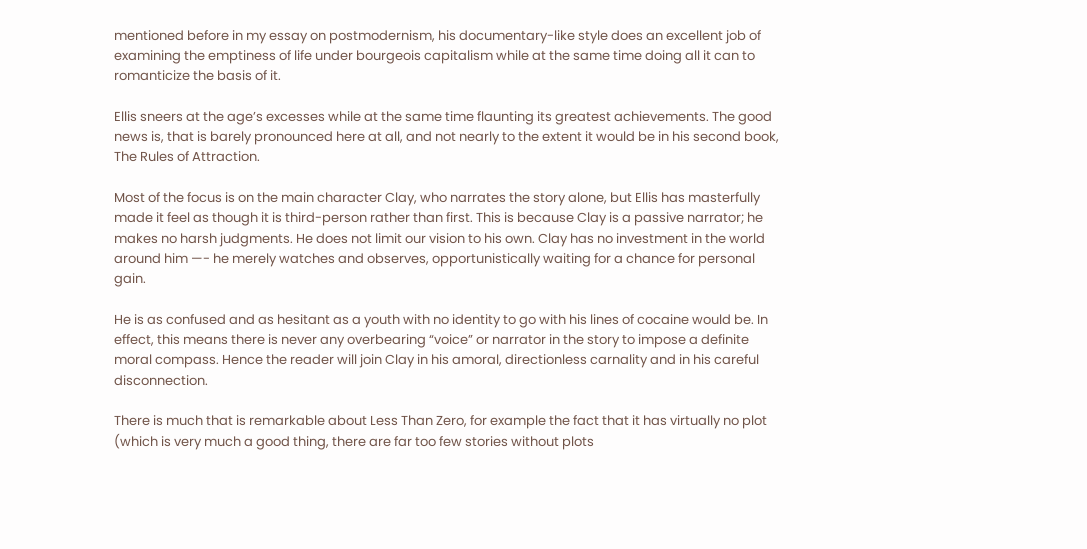mentioned before in my essay on postmodernism, his documentary-like style does an excellent job of examining the emptiness of life under bourgeois capitalism while at the same time doing all it can to romanticize the basis of it.

Ellis sneers at the age’s excesses while at the same time flaunting its greatest achievements. The good news is, that is barely pronounced here at all, and not nearly to the extent it would be in his second book, The Rules of Attraction.

Most of the focus is on the main character Clay, who narrates the story alone, but Ellis has masterfully made it feel as though it is third-person rather than first. This is because Clay is a passive narrator; he makes no harsh judgments. He does not limit our vision to his own. Clay has no investment in the world around him —- he merely watches and observes, opportunistically waiting for a chance for personal gain.

He is as confused and as hesitant as a youth with no identity to go with his lines of cocaine would be. In effect, this means there is never any overbearing “voice” or narrator in the story to impose a definite moral compass. Hence the reader will join Clay in his amoral, directionless carnality and in his careful disconnection.

There is much that is remarkable about Less Than Zero, for example the fact that it has virtually no plot (which is very much a good thing, there are far too few stories without plots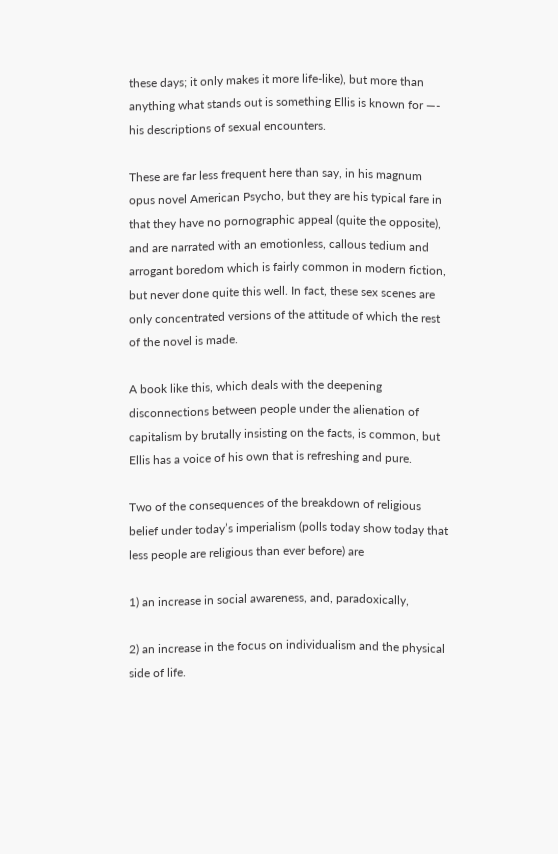these days; it only makes it more life-like), but more than anything what stands out is something Ellis is known for —- his descriptions of sexual encounters.

These are far less frequent here than say, in his magnum opus novel American Psycho, but they are his typical fare in that they have no pornographic appeal (quite the opposite), and are narrated with an emotionless, callous tedium and arrogant boredom which is fairly common in modern fiction, but never done quite this well. In fact, these sex scenes are only concentrated versions of the attitude of which the rest of the novel is made.

A book like this, which deals with the deepening disconnections between people under the alienation of capitalism by brutally insisting on the facts, is common, but Ellis has a voice of his own that is refreshing and pure.

Two of the consequences of the breakdown of religious belief under today’s imperialism (polls today show today that less people are religious than ever before) are

1) an increase in social awareness, and, paradoxically,

2) an increase in the focus on individualism and the physical side of life.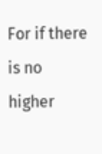For if there is no higher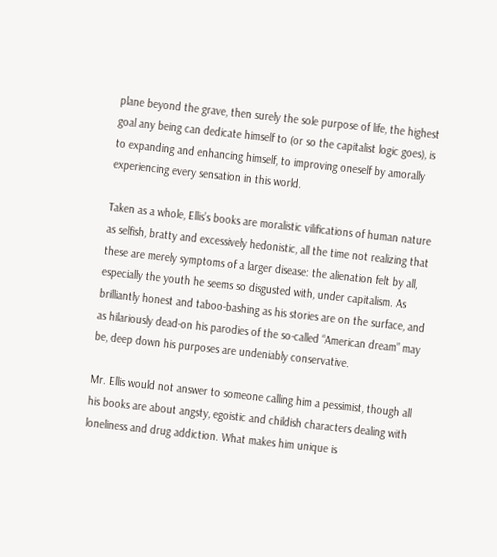plane beyond the grave, then surely the sole purpose of life, the highest goal any being can dedicate himself to (or so the capitalist logic goes), is to expanding and enhancing himself, to improving oneself by amorally experiencing every sensation in this world.

Taken as a whole, Ellis’s books are moralistic vilifications of human nature as selfish, bratty and excessively hedonistic, all the time not realizing that these are merely symptoms of a larger disease: the alienation felt by all, especially the youth he seems so disgusted with, under capitalism. As brilliantly honest and taboo-bashing as his stories are on the surface, and as hilariously dead-on his parodies of the so-called “American dream” may be, deep down his purposes are undeniably conservative.

Mr. Ellis would not answer to someone calling him a pessimist, though all his books are about angsty, egoistic and childish characters dealing with loneliness and drug addiction. What makes him unique is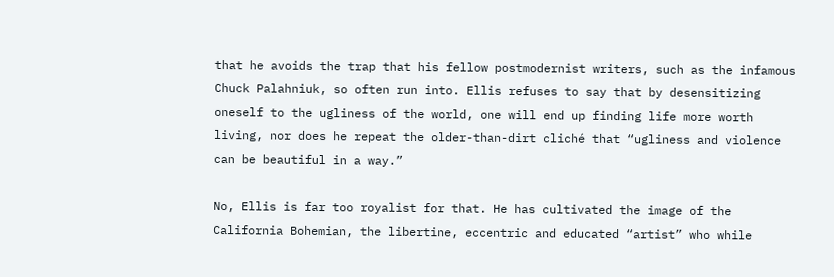that he avoids the trap that his fellow postmodernist writers, such as the infamous Chuck Palahniuk, so often run into. Ellis refuses to say that by desensitizing oneself to the ugliness of the world, one will end up finding life more worth living, nor does he repeat the older-than-dirt cliché that “ugliness and violence can be beautiful in a way.”

No, Ellis is far too royalist for that. He has cultivated the image of the California Bohemian, the libertine, eccentric and educated “artist” who while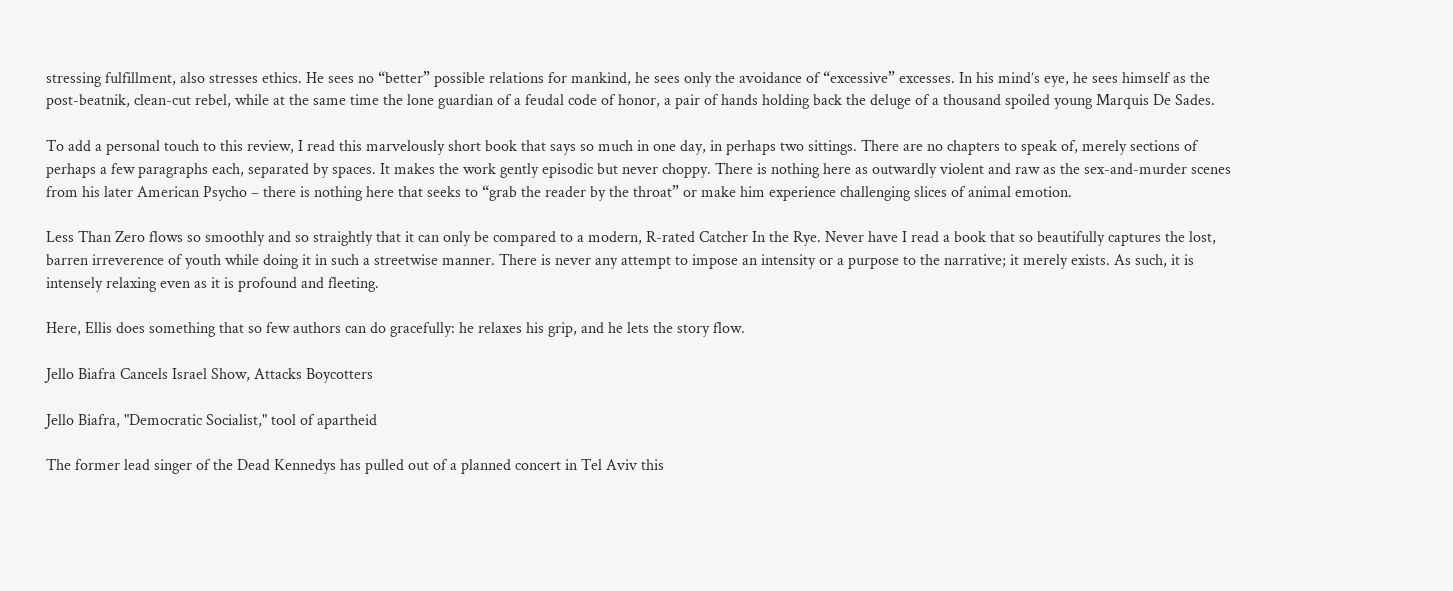stressing fulfillment, also stresses ethics. He sees no “better” possible relations for mankind, he sees only the avoidance of “excessive” excesses. In his mind’s eye, he sees himself as the post-beatnik, clean-cut rebel, while at the same time the lone guardian of a feudal code of honor, a pair of hands holding back the deluge of a thousand spoiled young Marquis De Sades.

To add a personal touch to this review, I read this marvelously short book that says so much in one day, in perhaps two sittings. There are no chapters to speak of, merely sections of perhaps a few paragraphs each, separated by spaces. It makes the work gently episodic but never choppy. There is nothing here as outwardly violent and raw as the sex-and-murder scenes from his later American Psycho – there is nothing here that seeks to “grab the reader by the throat” or make him experience challenging slices of animal emotion.

Less Than Zero flows so smoothly and so straightly that it can only be compared to a modern, R-rated Catcher In the Rye. Never have I read a book that so beautifully captures the lost, barren irreverence of youth while doing it in such a streetwise manner. There is never any attempt to impose an intensity or a purpose to the narrative; it merely exists. As such, it is intensely relaxing even as it is profound and fleeting.

Here, Ellis does something that so few authors can do gracefully: he relaxes his grip, and he lets the story flow.

Jello Biafra Cancels Israel Show, Attacks Boycotters

Jello Biafra, "Democratic Socialist," tool of apartheid

The former lead singer of the Dead Kennedys has pulled out of a planned concert in Tel Aviv this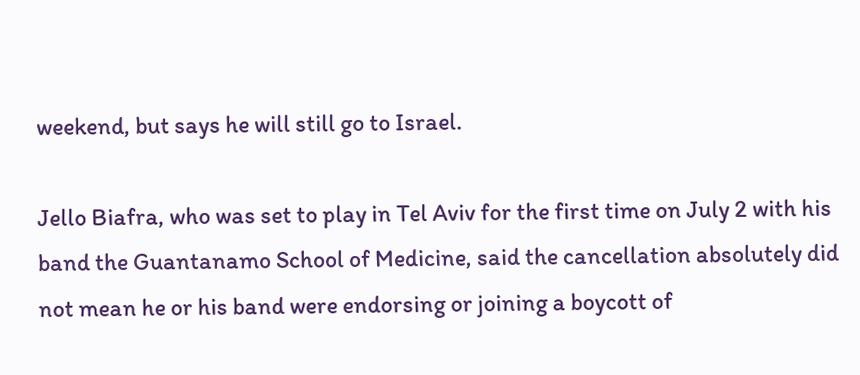weekend, but says he will still go to Israel.

Jello Biafra, who was set to play in Tel Aviv for the first time on July 2 with his band the Guantanamo School of Medicine, said the cancellation absolutely did not mean he or his band were endorsing or joining a boycott of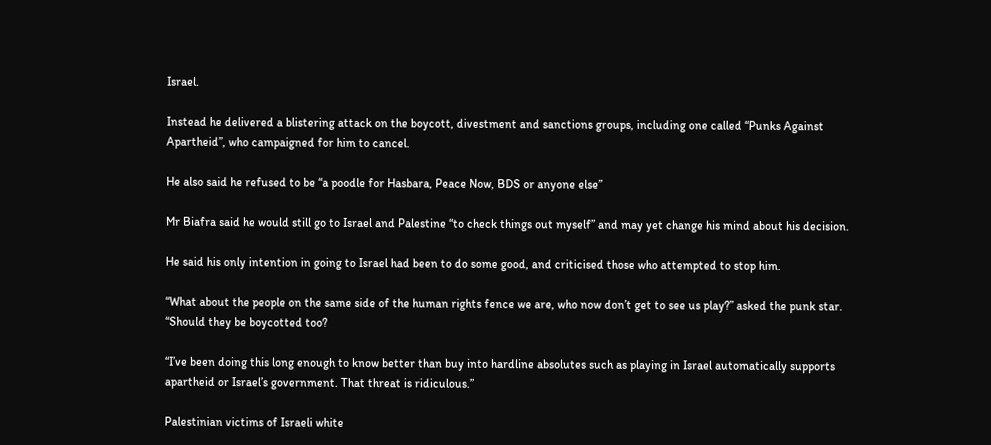Israel.

Instead he delivered a blistering attack on the boycott, divestment and sanctions groups, including one called “Punks Against Apartheid”, who campaigned for him to cancel.

He also said he refused to be “a poodle for Hasbara, Peace Now, BDS or anyone else”

Mr Biafra said he would still go to Israel and Palestine “to check things out myself” and may yet change his mind about his decision.

He said his only intention in going to Israel had been to do some good, and criticised those who attempted to stop him.

“What about the people on the same side of the human rights fence we are, who now don’t get to see us play?” asked the punk star. “Should they be boycotted too?

“I’ve been doing this long enough to know better than buy into hardline absolutes such as playing in Israel automatically supports apartheid or Israel’s government. That threat is ridiculous.”

Palestinian victims of Israeli white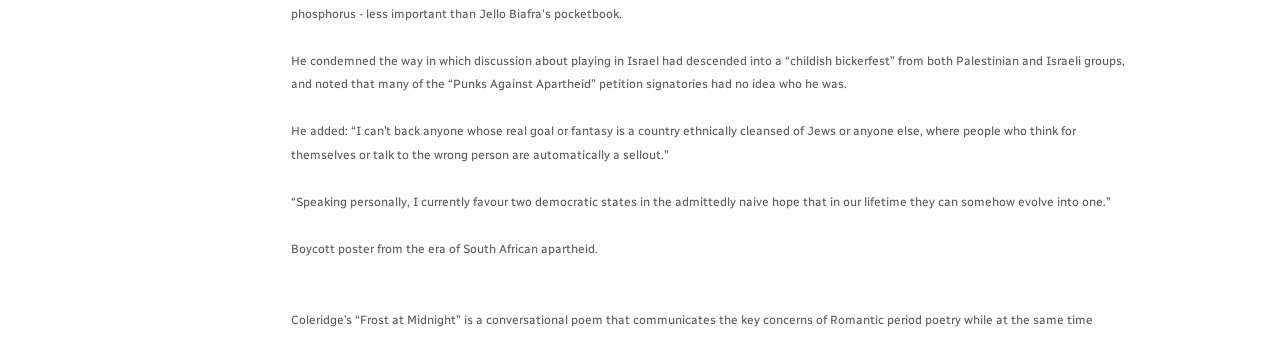phosphorus - less important than Jello Biafra's pocketbook.

He condemned the way in which discussion about playing in Israel had descended into a “childish bickerfest” from both Palestinian and Israeli groups, and noted that many of the “Punks Against Apartheid” petition signatories had no idea who he was.

He added: “I can’t back anyone whose real goal or fantasy is a country ethnically cleansed of Jews or anyone else, where people who think for themselves or talk to the wrong person are automatically a sellout.”

“Speaking personally, I currently favour two democratic states in the admittedly naive hope that in our lifetime they can somehow evolve into one.”

Boycott poster from the era of South African apartheid.


Coleridge’s “Frost at Midnight” is a conversational poem that communicates the key concerns of Romantic period poetry while at the same time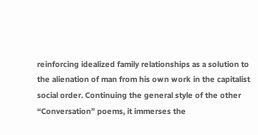reinforcing idealized family relationships as a solution to the alienation of man from his own work in the capitalist social order. Continuing the general style of the other “Conversation” poems, it immerses the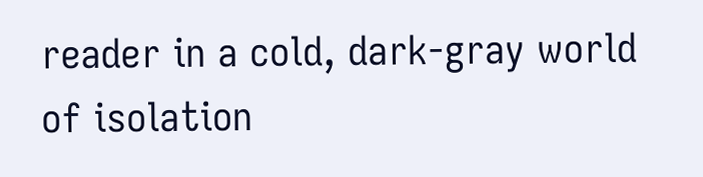reader in a cold, dark-gray world of isolation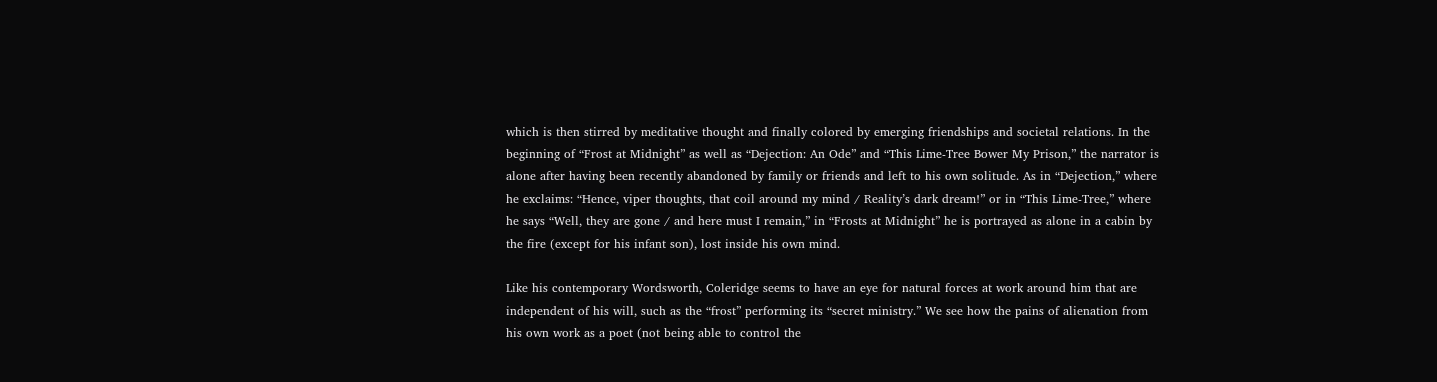which is then stirred by meditative thought and finally colored by emerging friendships and societal relations. In the beginning of “Frost at Midnight” as well as “Dejection: An Ode” and “This Lime-Tree Bower My Prison,” the narrator is alone after having been recently abandoned by family or friends and left to his own solitude. As in “Dejection,” where he exclaims: “Hence, viper thoughts, that coil around my mind / Reality’s dark dream!” or in “This Lime-Tree,” where he says “Well, they are gone / and here must I remain,” in “Frosts at Midnight” he is portrayed as alone in a cabin by the fire (except for his infant son), lost inside his own mind.

Like his contemporary Wordsworth, Coleridge seems to have an eye for natural forces at work around him that are independent of his will, such as the “frost” performing its “secret ministry.” We see how the pains of alienation from his own work as a poet (not being able to control the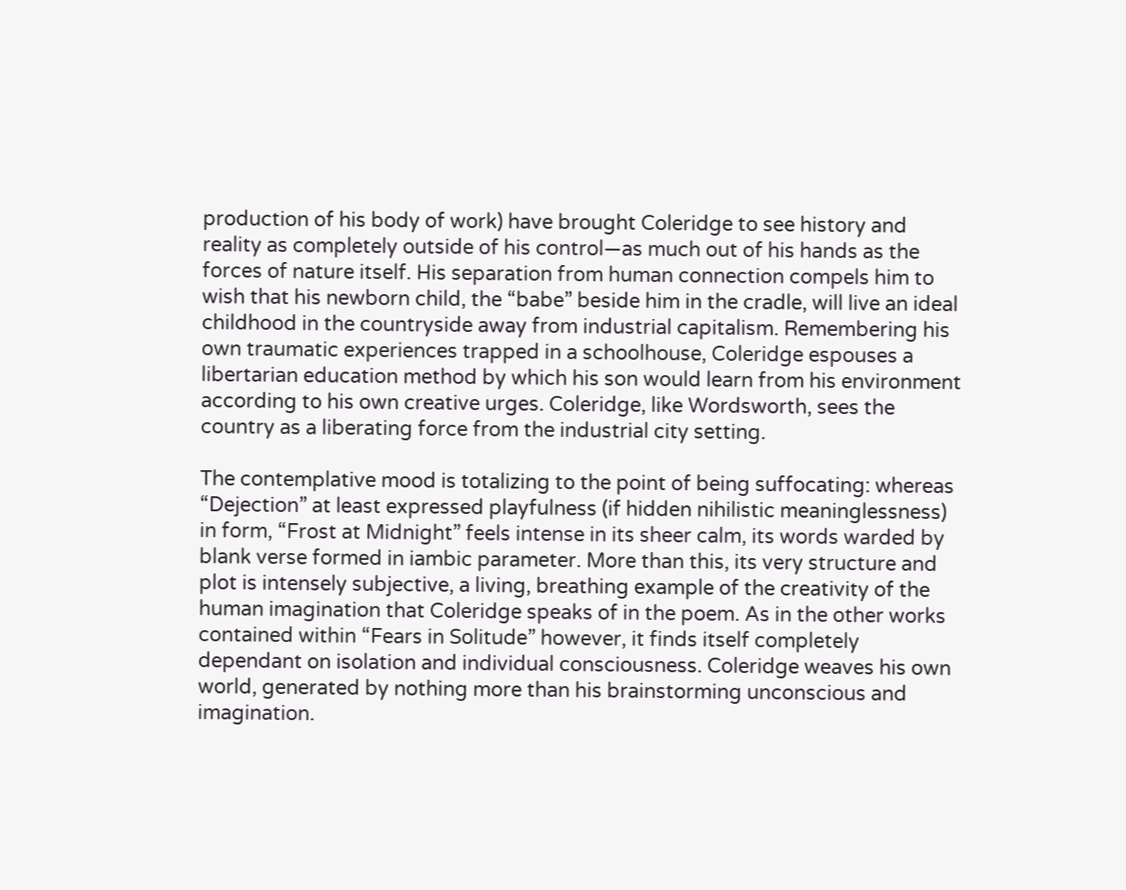production of his body of work) have brought Coleridge to see history and reality as completely outside of his control—as much out of his hands as the forces of nature itself. His separation from human connection compels him to wish that his newborn child, the “babe” beside him in the cradle, will live an ideal childhood in the countryside away from industrial capitalism. Remembering his own traumatic experiences trapped in a schoolhouse, Coleridge espouses a libertarian education method by which his son would learn from his environment according to his own creative urges. Coleridge, like Wordsworth, sees the country as a liberating force from the industrial city setting.

The contemplative mood is totalizing to the point of being suffocating: whereas “Dejection” at least expressed playfulness (if hidden nihilistic meaninglessness) in form, “Frost at Midnight” feels intense in its sheer calm, its words warded by blank verse formed in iambic parameter. More than this, its very structure and plot is intensely subjective, a living, breathing example of the creativity of the human imagination that Coleridge speaks of in the poem. As in the other works contained within “Fears in Solitude” however, it finds itself completely dependant on isolation and individual consciousness. Coleridge weaves his own world, generated by nothing more than his brainstorming unconscious and imagination.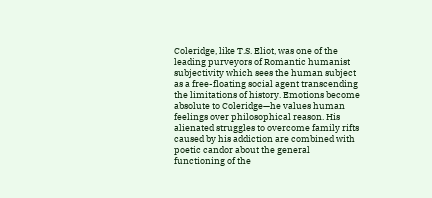Coleridge, like T.S. Eliot, was one of the leading purveyors of Romantic humanist subjectivity which sees the human subject as a free-floating social agent transcending the limitations of history. Emotions become absolute to Coleridge—he values human feelings over philosophical reason. His alienated struggles to overcome family rifts caused by his addiction are combined with poetic candor about the general functioning of the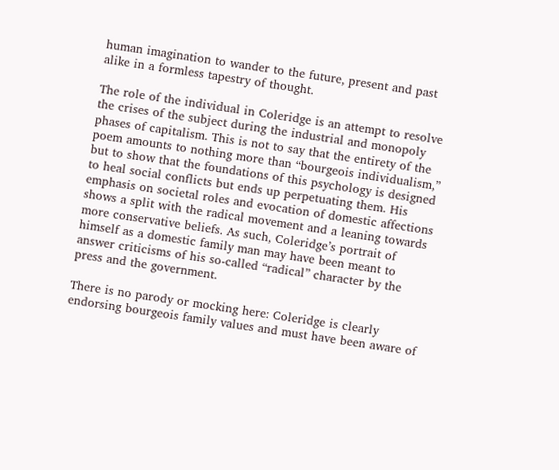human imagination to wander to the future, present and past alike in a formless tapestry of thought.

The role of the individual in Coleridge is an attempt to resolve the crises of the subject during the industrial and monopoly phases of capitalism. This is not to say that the entirety of the poem amounts to nothing more than “bourgeois individualism,” but to show that the foundations of this psychology is designed to heal social conflicts but ends up perpetuating them. His emphasis on societal roles and evocation of domestic affections shows a split with the radical movement and a leaning towards more conservative beliefs. As such, Coleridge’s portrait of himself as a domestic family man may have been meant to answer criticisms of his so-called “radical” character by the press and the government.

There is no parody or mocking here: Coleridge is clearly endorsing bourgeois family values and must have been aware of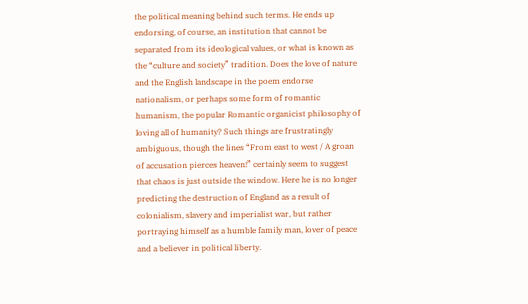the political meaning behind such terms. He ends up endorsing, of course, an institution that cannot be separated from its ideological values, or what is known as the “culture and society” tradition. Does the love of nature and the English landscape in the poem endorse nationalism, or perhaps some form of romantic humanism, the popular Romantic organicist philosophy of loving all of humanity? Such things are frustratingly ambiguous, though the lines “From east to west / A groan of accusation pierces heaven!” certainly seem to suggest that chaos is just outside the window. Here he is no longer predicting the destruction of England as a result of colonialism, slavery and imperialist war, but rather portraying himself as a humble family man, lover of peace and a believer in political liberty.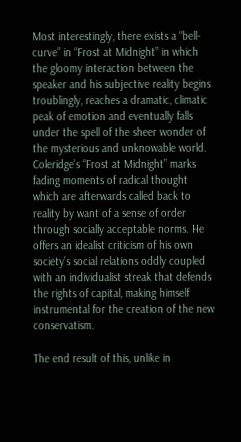Most interestingly, there exists a “bell-curve” in “Frost at Midnight” in which the gloomy interaction between the speaker and his subjective reality begins troublingly, reaches a dramatic, climatic peak of emotion and eventually falls under the spell of the sheer wonder of the mysterious and unknowable world. Coleridge’s “Frost at Midnight” marks fading moments of radical thought which are afterwards called back to reality by want of a sense of order through socially acceptable norms. He offers an idealist criticism of his own society’s social relations oddly coupled with an individualist streak that defends the rights of capital, making himself instrumental for the creation of the new conservatism.

The end result of this, unlike in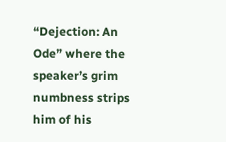“Dejection: An Ode” where the speaker’s grim numbness strips him of his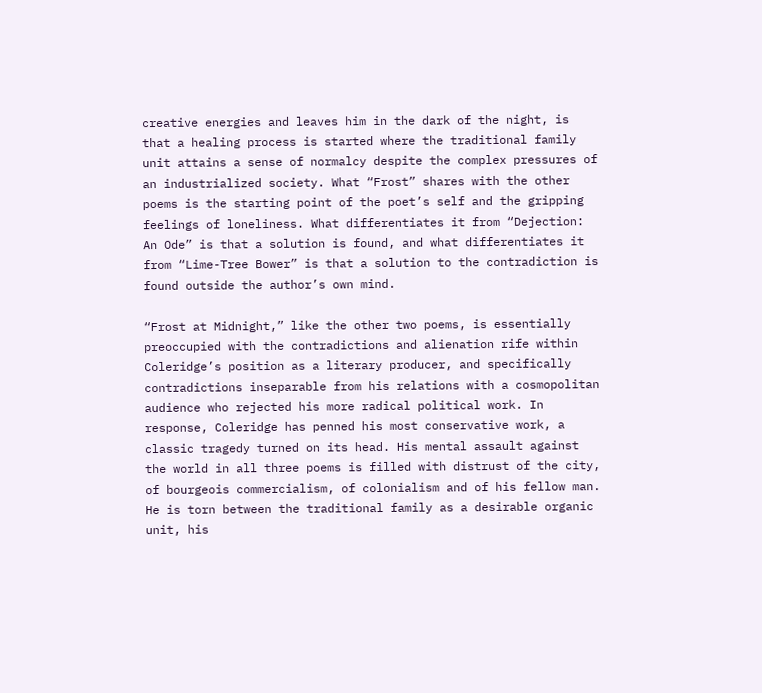creative energies and leaves him in the dark of the night, is that a healing process is started where the traditional family unit attains a sense of normalcy despite the complex pressures of an industrialized society. What “Frost” shares with the other poems is the starting point of the poet’s self and the gripping feelings of loneliness. What differentiates it from “Dejection: An Ode” is that a solution is found, and what differentiates it from “Lime-Tree Bower” is that a solution to the contradiction is found outside the author’s own mind.

“Frost at Midnight,” like the other two poems, is essentially preoccupied with the contradictions and alienation rife within Coleridge’s position as a literary producer, and specifically contradictions inseparable from his relations with a cosmopolitan audience who rejected his more radical political work. In response, Coleridge has penned his most conservative work, a classic tragedy turned on its head. His mental assault against the world in all three poems is filled with distrust of the city, of bourgeois commercialism, of colonialism and of his fellow man. He is torn between the traditional family as a desirable organic unit, his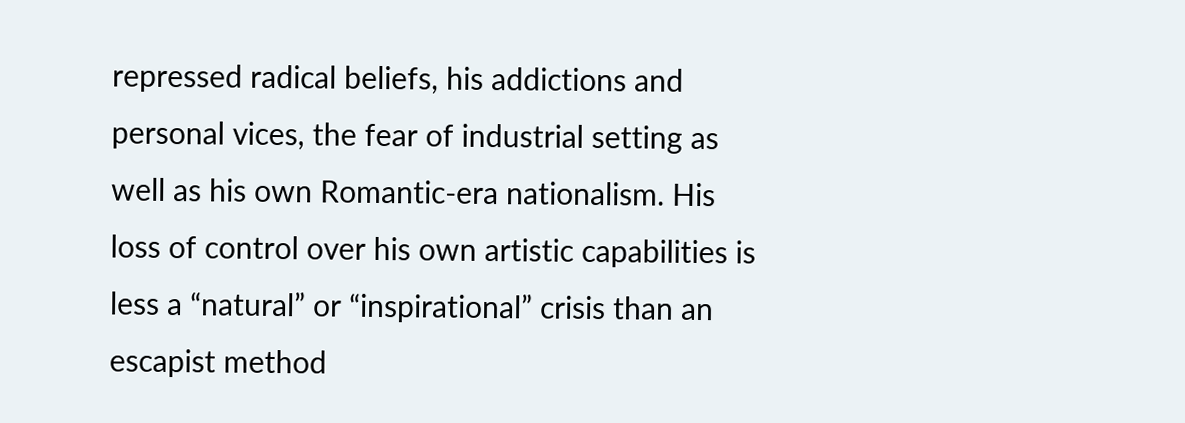repressed radical beliefs, his addictions and personal vices, the fear of industrial setting as well as his own Romantic-era nationalism. His loss of control over his own artistic capabilities is less a “natural” or “inspirational” crisis than an escapist method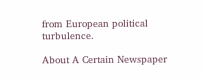from European political turbulence.

About A Certain Newspaper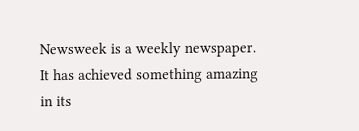Newsweek is a weekly newspaper. It has achieved something amazing in its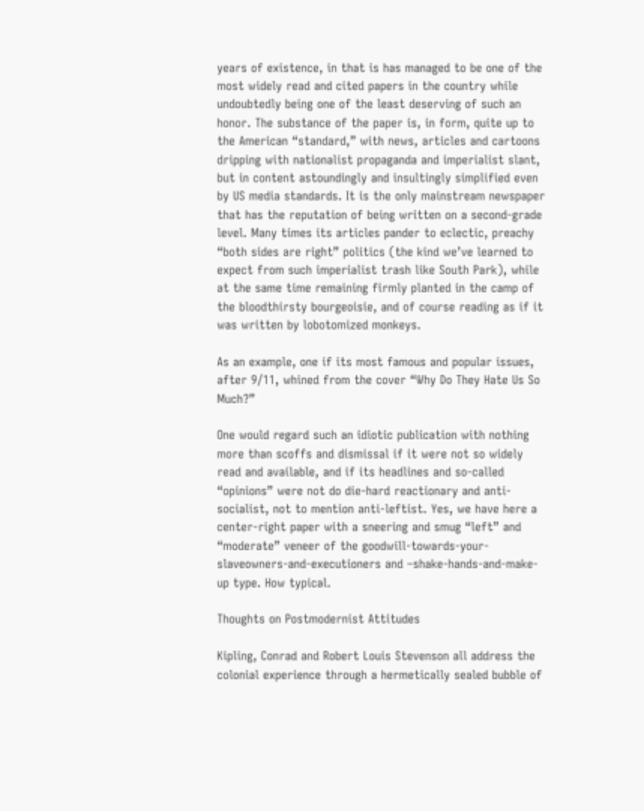years of existence, in that is has managed to be one of the most widely read and cited papers in the country while undoubtedly being one of the least deserving of such an honor. The substance of the paper is, in form, quite up to the American “standard,” with news, articles and cartoons dripping with nationalist propaganda and imperialist slant, but in content astoundingly and insultingly simplified even by US media standards. It is the only mainstream newspaper that has the reputation of being written on a second-grade level. Many times its articles pander to eclectic, preachy “both sides are right” politics (the kind we’ve learned to expect from such imperialist trash like South Park), while at the same time remaining firmly planted in the camp of the bloodthirsty bourgeoisie, and of course reading as if it was written by lobotomized monkeys.

As an example, one if its most famous and popular issues, after 9/11, whined from the cover “Why Do They Hate Us So Much?”

One would regard such an idiotic publication with nothing more than scoffs and dismissal if it were not so widely read and available, and if its headlines and so-called “opinions” were not do die-hard reactionary and anti-socialist, not to mention anti-leftist. Yes, we have here a center-right paper with a sneering and smug “left” and “moderate” veneer of the goodwill-towards-your-slaveowners-and-executioners and –shake-hands-and-make-up type. How typical.

Thoughts on Postmodernist Attitudes

Kipling, Conrad and Robert Louis Stevenson all address the colonial experience through a hermetically sealed bubble of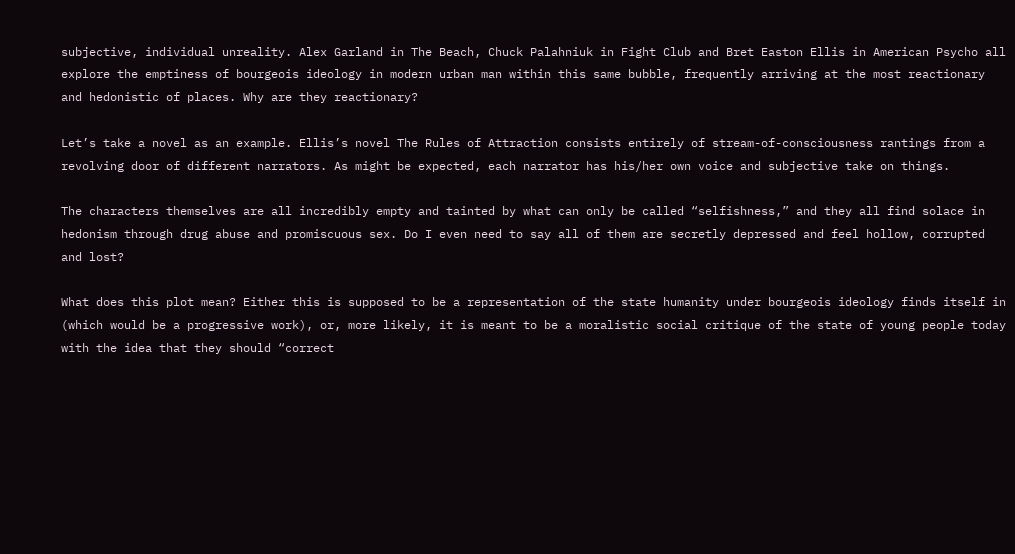subjective, individual unreality. Alex Garland in The Beach, Chuck Palahniuk in Fight Club and Bret Easton Ellis in American Psycho all explore the emptiness of bourgeois ideology in modern urban man within this same bubble, frequently arriving at the most reactionary and hedonistic of places. Why are they reactionary?

Let’s take a novel as an example. Ellis’s novel The Rules of Attraction consists entirely of stream-of-consciousness rantings from a revolving door of different narrators. As might be expected, each narrator has his/her own voice and subjective take on things.

The characters themselves are all incredibly empty and tainted by what can only be called “selfishness,” and they all find solace in hedonism through drug abuse and promiscuous sex. Do I even need to say all of them are secretly depressed and feel hollow, corrupted and lost?

What does this plot mean? Either this is supposed to be a representation of the state humanity under bourgeois ideology finds itself in (which would be a progressive work), or, more likely, it is meant to be a moralistic social critique of the state of young people today with the idea that they should “correct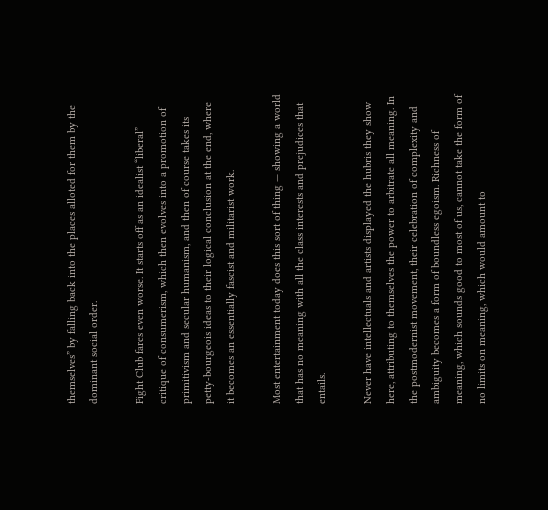themselves” by falling back into the places alloted for them by the dominant social order.

Fight Club fares even worse. It starts off as an idealist “liberal” critique of consumerism, which then evolves into a promotion of primitivism and secular humanism, and then of course takes its petty-bourgeois ideas to their logical conclusion at the end, where it becomes an essentially fascist and militarist work.

Most entertainment today does this sort of thing — showing a world that has no meaning with all the class interests and prejudices that entails.

Never have intellectuals and artists displayed the hubris they show here, attributing to themselves the power to arbitrate all meaning. In the postmodernist movement, their celebration of complexity and ambiguity becomes a form of boundless egoism. Richness of meaning, which sounds good to most of us, cannot take the form of no limits on meaning, which would amount to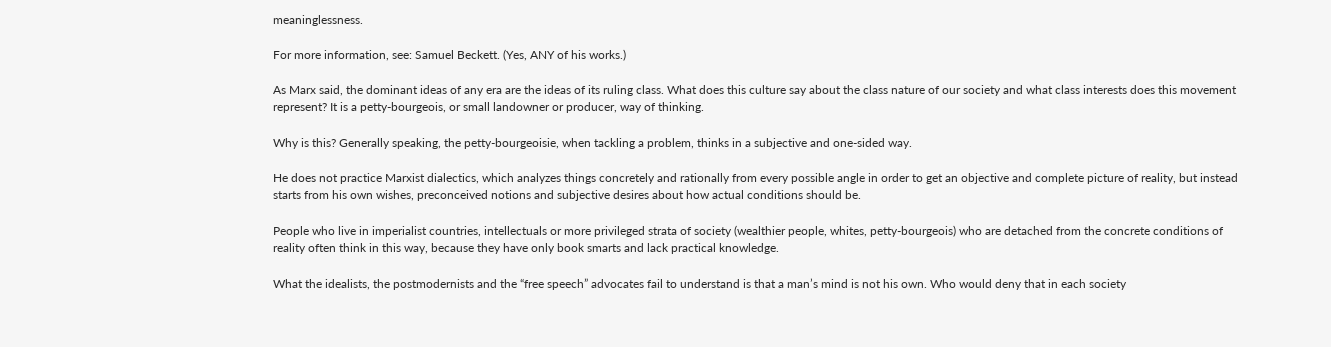meaninglessness.

For more information, see: Samuel Beckett. (Yes, ANY of his works.)

As Marx said, the dominant ideas of any era are the ideas of its ruling class. What does this culture say about the class nature of our society and what class interests does this movement represent? It is a petty-bourgeois, or small landowner or producer, way of thinking.

Why is this? Generally speaking, the petty-bourgeoisie, when tackling a problem, thinks in a subjective and one-sided way.

He does not practice Marxist dialectics, which analyzes things concretely and rationally from every possible angle in order to get an objective and complete picture of reality, but instead starts from his own wishes, preconceived notions and subjective desires about how actual conditions should be.

People who live in imperialist countries, intellectuals or more privileged strata of society (wealthier people, whites, petty-bourgeois) who are detached from the concrete conditions of reality often think in this way, because they have only book smarts and lack practical knowledge.

What the idealists, the postmodernists and the “free speech” advocates fail to understand is that a man’s mind is not his own. Who would deny that in each society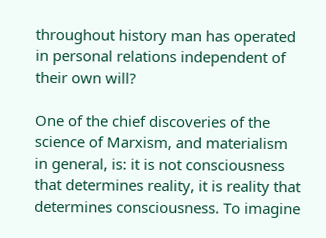throughout history man has operated in personal relations independent of their own will?

One of the chief discoveries of the science of Marxism, and materialism in general, is: it is not consciousness that determines reality, it is reality that determines consciousness. To imagine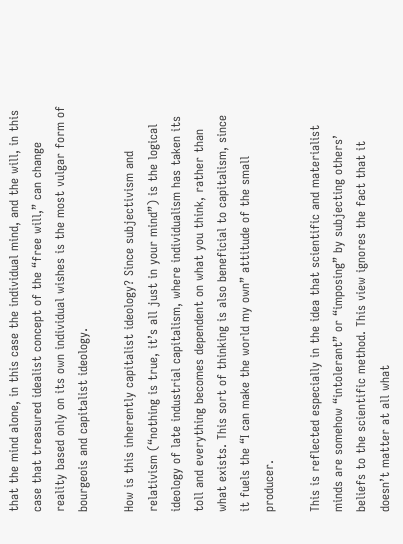that the mind alone, in this case the individual mind, and the will, in this case that treasured idealist concept of the “free will,” can change reality based only on its own individual wishes is the most vulgar form of bourgeois and capitalist ideology.

How is this inherently capitalist ideology? Since subjectivism and relativism (“nothing is true, it’s all just in your mind”) is the logical ideology of late industrial capitalism, where individualism has taken its toll and everything becomes dependent on what you think, rather than what exists. This sort of thinking is also beneficial to capitalism, since it fuels the “I can make the world my own” attitude of the small producer.

This is reflected especially in the idea that scientific and materialist minds are somehow “intolerant” or “imposing” by subjecting others’ beliefs to the scientific method. This view ignores the fact that it doesn’t matter at all what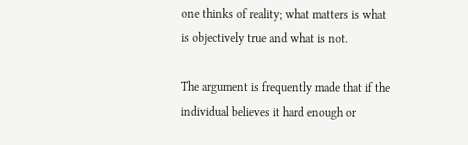one thinks of reality; what matters is what is objectively true and what is not.

The argument is frequently made that if the individual believes it hard enough or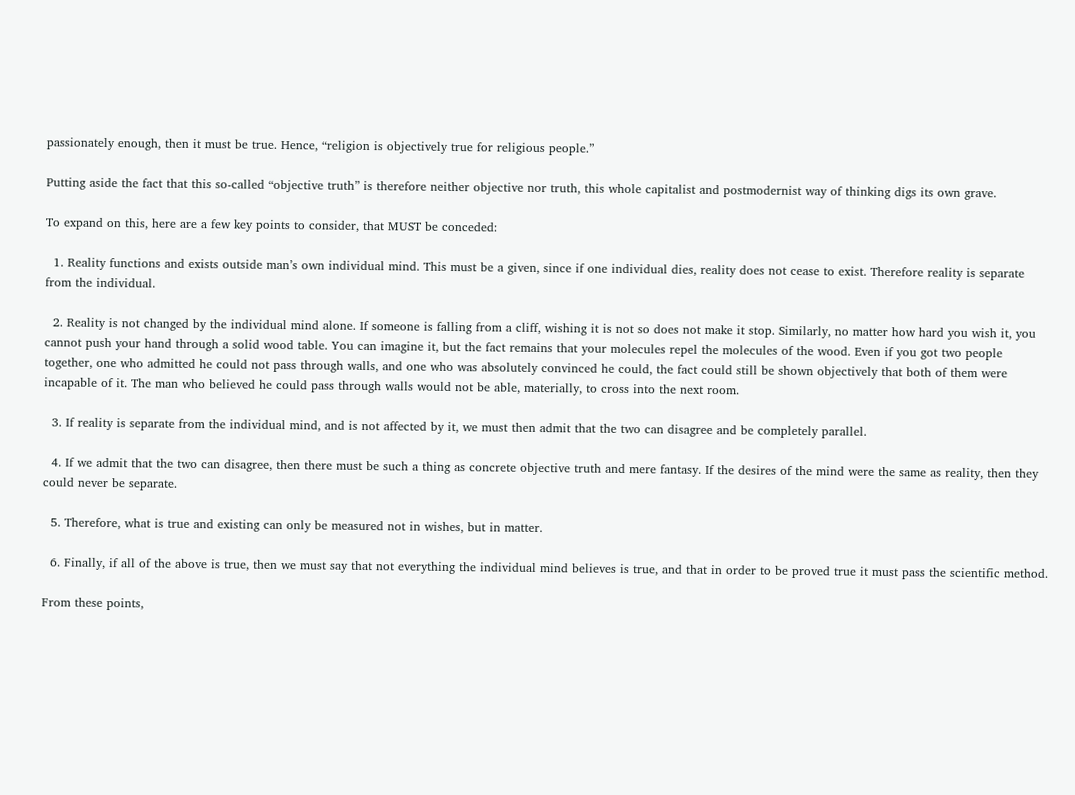passionately enough, then it must be true. Hence, “religion is objectively true for religious people.”

Putting aside the fact that this so-called “objective truth” is therefore neither objective nor truth, this whole capitalist and postmodernist way of thinking digs its own grave.

To expand on this, here are a few key points to consider, that MUST be conceded:

  1. Reality functions and exists outside man’s own individual mind. This must be a given, since if one individual dies, reality does not cease to exist. Therefore reality is separate from the individual.

  2. Reality is not changed by the individual mind alone. If someone is falling from a cliff, wishing it is not so does not make it stop. Similarly, no matter how hard you wish it, you cannot push your hand through a solid wood table. You can imagine it, but the fact remains that your molecules repel the molecules of the wood. Even if you got two people together, one who admitted he could not pass through walls, and one who was absolutely convinced he could, the fact could still be shown objectively that both of them were incapable of it. The man who believed he could pass through walls would not be able, materially, to cross into the next room.

  3. If reality is separate from the individual mind, and is not affected by it, we must then admit that the two can disagree and be completely parallel.

  4. If we admit that the two can disagree, then there must be such a thing as concrete objective truth and mere fantasy. If the desires of the mind were the same as reality, then they could never be separate.

  5. Therefore, what is true and existing can only be measured not in wishes, but in matter.

  6. Finally, if all of the above is true, then we must say that not everything the individual mind believes is true, and that in order to be proved true it must pass the scientific method.

From these points,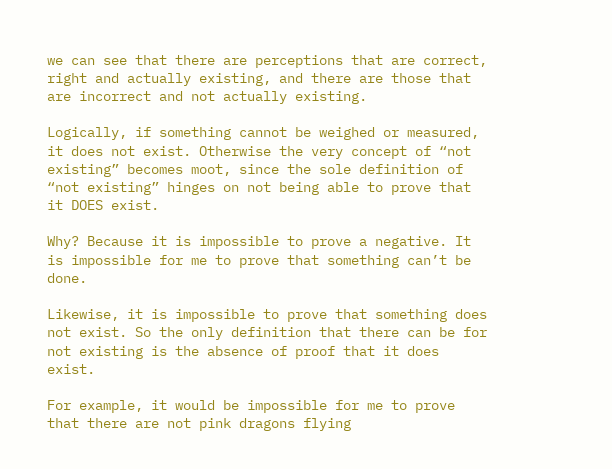we can see that there are perceptions that are correct, right and actually existing, and there are those that are incorrect and not actually existing.

Logically, if something cannot be weighed or measured, it does not exist. Otherwise the very concept of “not existing” becomes moot, since the sole definition of “not existing” hinges on not being able to prove that it DOES exist.

Why? Because it is impossible to prove a negative. It is impossible for me to prove that something can’t be done.

Likewise, it is impossible to prove that something does not exist. So the only definition that there can be for not existing is the absence of proof that it does exist.

For example, it would be impossible for me to prove that there are not pink dragons flying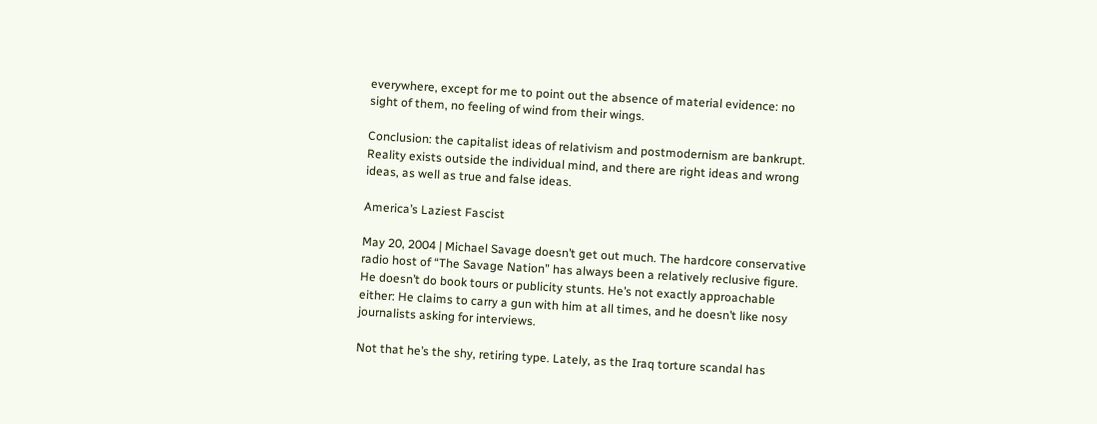everywhere, except for me to point out the absence of material evidence: no sight of them, no feeling of wind from their wings.

Conclusion: the capitalist ideas of relativism and postmodernism are bankrupt. Reality exists outside the individual mind, and there are right ideas and wrong ideas, as well as true and false ideas.

America’s Laziest Fascist

May 20, 2004 | Michael Savage doesn’t get out much. The hardcore conservative radio host of “The Savage Nation” has always been a relatively reclusive figure. He doesn’t do book tours or publicity stunts. He’s not exactly approachable either: He claims to carry a gun with him at all times, and he doesn’t like nosy journalists asking for interviews.

Not that he’s the shy, retiring type. Lately, as the Iraq torture scandal has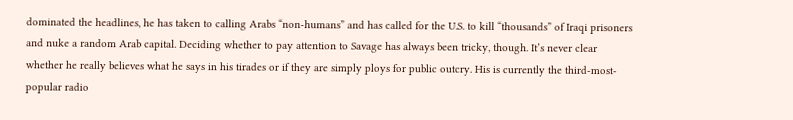dominated the headlines, he has taken to calling Arabs “non-humans” and has called for the U.S. to kill “thousands” of Iraqi prisoners and nuke a random Arab capital. Deciding whether to pay attention to Savage has always been tricky, though. It’s never clear whether he really believes what he says in his tirades or if they are simply ploys for public outcry. His is currently the third-most-popular radio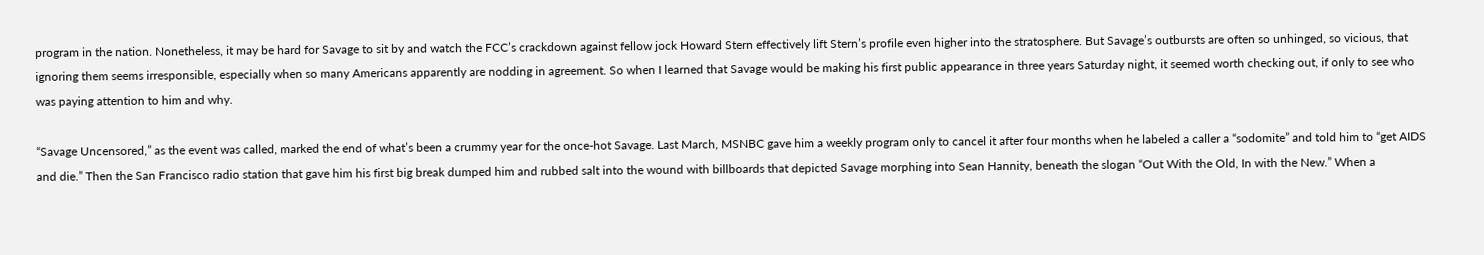program in the nation. Nonetheless, it may be hard for Savage to sit by and watch the FCC’s crackdown against fellow jock Howard Stern effectively lift Stern’s profile even higher into the stratosphere. But Savage’s outbursts are often so unhinged, so vicious, that ignoring them seems irresponsible, especially when so many Americans apparently are nodding in agreement. So when I learned that Savage would be making his first public appearance in three years Saturday night, it seemed worth checking out, if only to see who was paying attention to him and why.

“Savage Uncensored,” as the event was called, marked the end of what’s been a crummy year for the once-hot Savage. Last March, MSNBC gave him a weekly program only to cancel it after four months when he labeled a caller a “sodomite” and told him to “get AIDS and die.” Then the San Francisco radio station that gave him his first big break dumped him and rubbed salt into the wound with billboards that depicted Savage morphing into Sean Hannity, beneath the slogan “Out With the Old, In with the New.” When a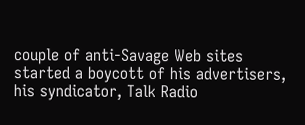couple of anti-Savage Web sites started a boycott of his advertisers, his syndicator, Talk Radio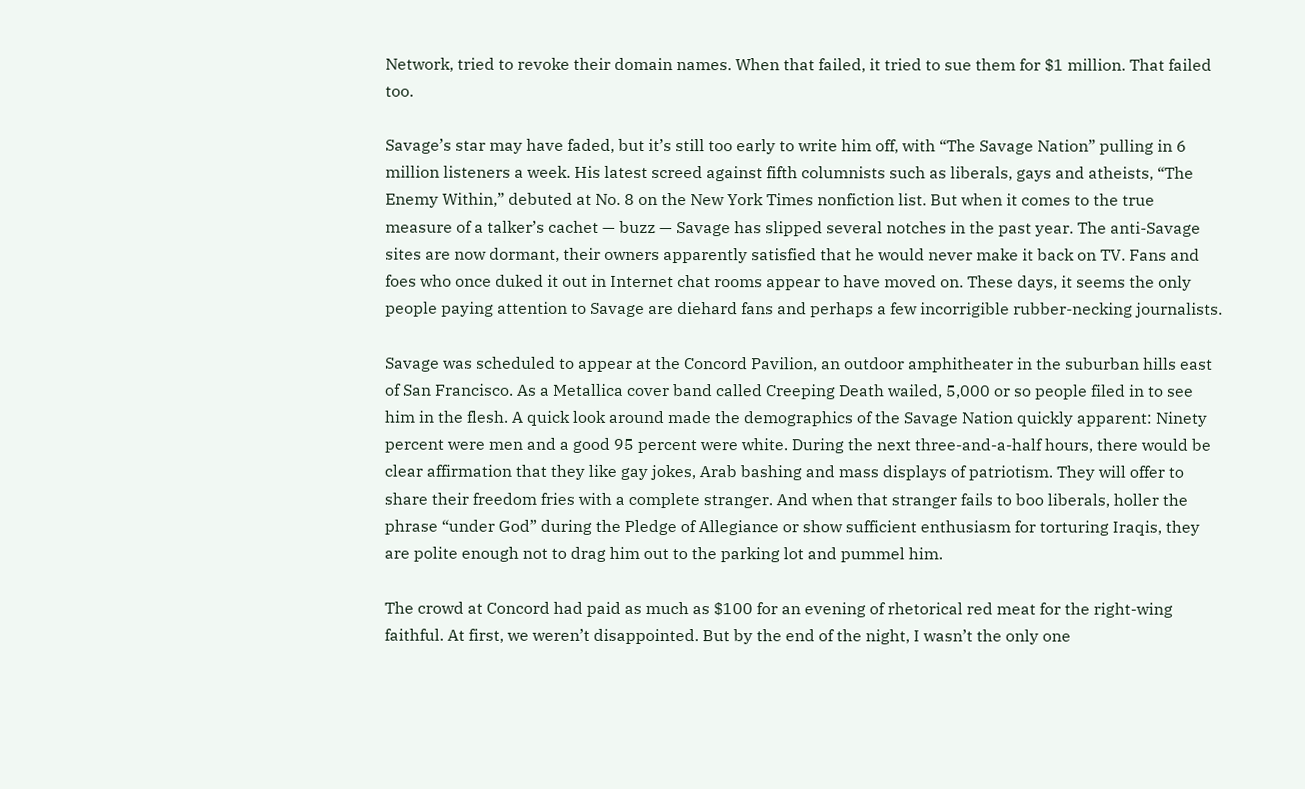Network, tried to revoke their domain names. When that failed, it tried to sue them for $1 million. That failed too.

Savage’s star may have faded, but it’s still too early to write him off, with “The Savage Nation” pulling in 6 million listeners a week. His latest screed against fifth columnists such as liberals, gays and atheists, “The Enemy Within,” debuted at No. 8 on the New York Times nonfiction list. But when it comes to the true measure of a talker’s cachet — buzz — Savage has slipped several notches in the past year. The anti-Savage sites are now dormant, their owners apparently satisfied that he would never make it back on TV. Fans and foes who once duked it out in Internet chat rooms appear to have moved on. These days, it seems the only people paying attention to Savage are diehard fans and perhaps a few incorrigible rubber-necking journalists.

Savage was scheduled to appear at the Concord Pavilion, an outdoor amphitheater in the suburban hills east of San Francisco. As a Metallica cover band called Creeping Death wailed, 5,000 or so people filed in to see him in the flesh. A quick look around made the demographics of the Savage Nation quickly apparent: Ninety percent were men and a good 95 percent were white. During the next three-and-a-half hours, there would be clear affirmation that they like gay jokes, Arab bashing and mass displays of patriotism. They will offer to share their freedom fries with a complete stranger. And when that stranger fails to boo liberals, holler the phrase “under God” during the Pledge of Allegiance or show sufficient enthusiasm for torturing Iraqis, they are polite enough not to drag him out to the parking lot and pummel him.

The crowd at Concord had paid as much as $100 for an evening of rhetorical red meat for the right-wing faithful. At first, we weren’t disappointed. But by the end of the night, I wasn’t the only one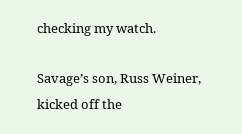checking my watch.

Savage’s son, Russ Weiner, kicked off the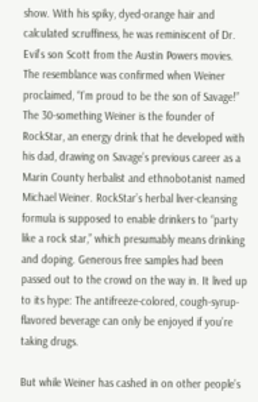show. With his spiky, dyed-orange hair and calculated scruffiness, he was reminiscent of Dr. Evil’s son Scott from the Austin Powers movies. The resemblance was confirmed when Weiner proclaimed, “I’m proud to be the son of Savage!” The 30-something Weiner is the founder of RockStar, an energy drink that he developed with his dad, drawing on Savage’s previous career as a Marin County herbalist and ethnobotanist named Michael Weiner. RockStar’s herbal liver-cleansing formula is supposed to enable drinkers to “party like a rock star,” which presumably means drinking and doping. Generous free samples had been passed out to the crowd on the way in. It lived up to its hype: The antifreeze-colored, cough-syrup-flavored beverage can only be enjoyed if you’re taking drugs.

But while Weiner has cashed in on other people’s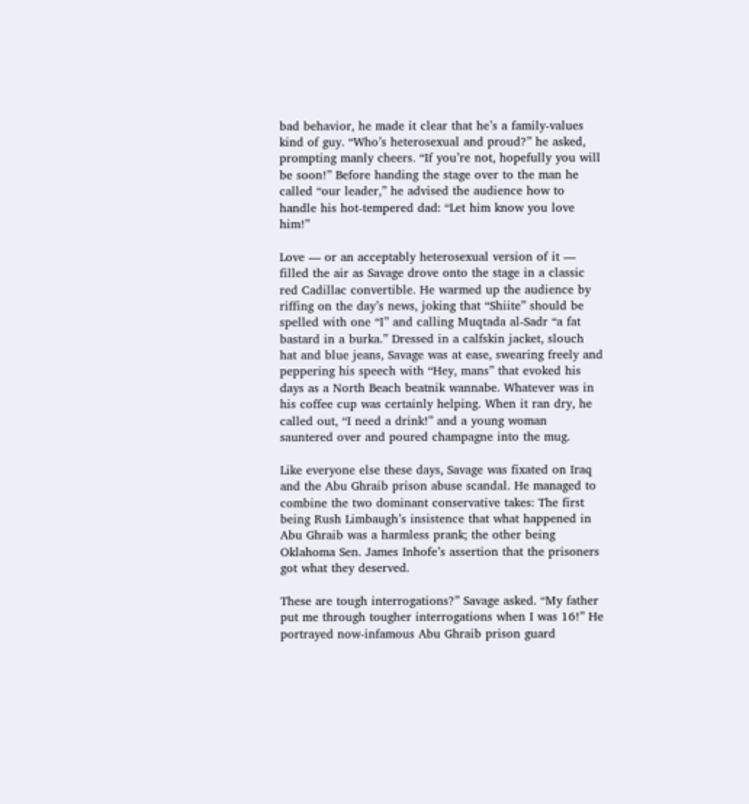bad behavior, he made it clear that he’s a family-values kind of guy. “Who’s heterosexual and proud?” he asked, prompting manly cheers. “If you’re not, hopefully you will be soon!” Before handing the stage over to the man he called “our leader,” he advised the audience how to handle his hot-tempered dad: “Let him know you love him!”

Love — or an acceptably heterosexual version of it — filled the air as Savage drove onto the stage in a classic red Cadillac convertible. He warmed up the audience by riffing on the day’s news, joking that “Shiite” should be spelled with one “I” and calling Muqtada al-Sadr “a fat bastard in a burka.” Dressed in a calfskin jacket, slouch hat and blue jeans, Savage was at ease, swearing freely and peppering his speech with “Hey, mans” that evoked his days as a North Beach beatnik wannabe. Whatever was in his coffee cup was certainly helping. When it ran dry, he called out, “I need a drink!” and a young woman sauntered over and poured champagne into the mug.

Like everyone else these days, Savage was fixated on Iraq and the Abu Ghraib prison abuse scandal. He managed to combine the two dominant conservative takes: The first being Rush Limbaugh’s insistence that what happened in Abu Ghraib was a harmless prank; the other being Oklahoma Sen. James Inhofe’s assertion that the prisoners got what they deserved.

These are tough interrogations?” Savage asked. “My father put me through tougher interrogations when I was 16!” He portrayed now-infamous Abu Ghraib prison guard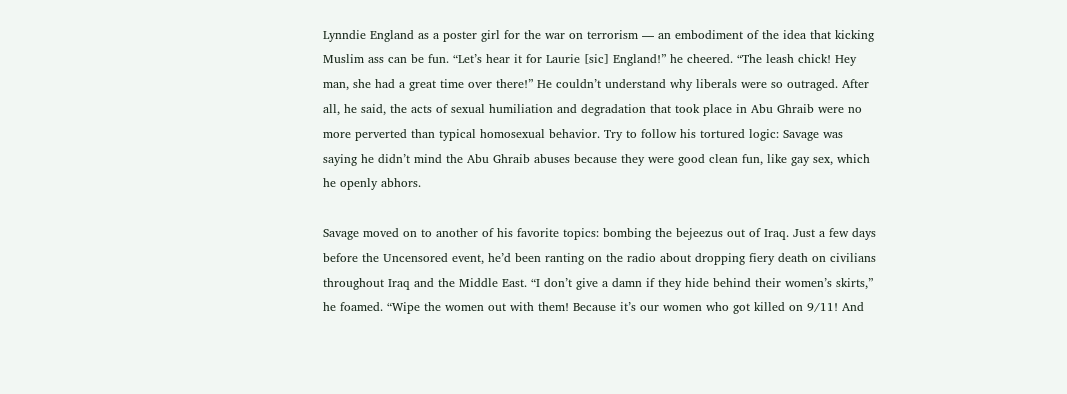Lynndie England as a poster girl for the war on terrorism — an embodiment of the idea that kicking Muslim ass can be fun. “Let’s hear it for Laurie [sic] England!” he cheered. “The leash chick! Hey man, she had a great time over there!” He couldn’t understand why liberals were so outraged. After all, he said, the acts of sexual humiliation and degradation that took place in Abu Ghraib were no more perverted than typical homosexual behavior. Try to follow his tortured logic: Savage was saying he didn’t mind the Abu Ghraib abuses because they were good clean fun, like gay sex, which he openly abhors.

Savage moved on to another of his favorite topics: bombing the bejeezus out of Iraq. Just a few days before the Uncensored event, he’d been ranting on the radio about dropping fiery death on civilians throughout Iraq and the Middle East. “I don’t give a damn if they hide behind their women’s skirts,” he foamed. “Wipe the women out with them! Because it’s our women who got killed on 9/11! And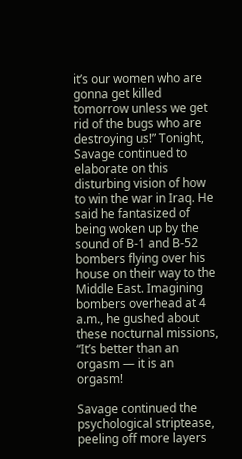it’s our women who are gonna get killed tomorrow unless we get rid of the bugs who are destroying us!” Tonight, Savage continued to elaborate on this disturbing vision of how to win the war in Iraq. He said he fantasized of being woken up by the sound of B-1 and B-52 bombers flying over his house on their way to the Middle East. Imagining bombers overhead at 4 a.m., he gushed about these nocturnal missions, “It’s better than an orgasm — it is an orgasm!

Savage continued the psychological striptease, peeling off more layers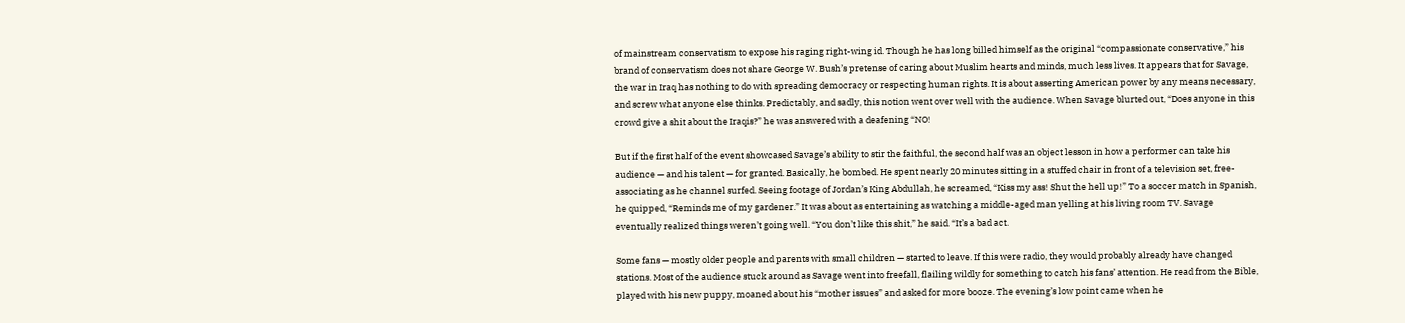of mainstream conservatism to expose his raging right-wing id. Though he has long billed himself as the original “compassionate conservative,” his brand of conservatism does not share George W. Bush’s pretense of caring about Muslim hearts and minds, much less lives. It appears that for Savage, the war in Iraq has nothing to do with spreading democracy or respecting human rights. It is about asserting American power by any means necessary, and screw what anyone else thinks. Predictably, and sadly, this notion went over well with the audience. When Savage blurted out, “Does anyone in this crowd give a shit about the Iraqis?” he was answered with a deafening “NO!

But if the first half of the event showcased Savage’s ability to stir the faithful, the second half was an object lesson in how a performer can take his audience — and his talent — for granted. Basically, he bombed. He spent nearly 20 minutes sitting in a stuffed chair in front of a television set, free-associating as he channel surfed. Seeing footage of Jordan’s King Abdullah, he screamed, “Kiss my ass! Shut the hell up!” To a soccer match in Spanish, he quipped, “Reminds me of my gardener.” It was about as entertaining as watching a middle-aged man yelling at his living room TV. Savage eventually realized things weren’t going well. “You don’t like this shit,” he said. “It’s a bad act.

Some fans — mostly older people and parents with small children — started to leave. If this were radio, they would probably already have changed stations. Most of the audience stuck around as Savage went into freefall, flailing wildly for something to catch his fans’ attention. He read from the Bible, played with his new puppy, moaned about his “mother issues” and asked for more booze. The evening’s low point came when he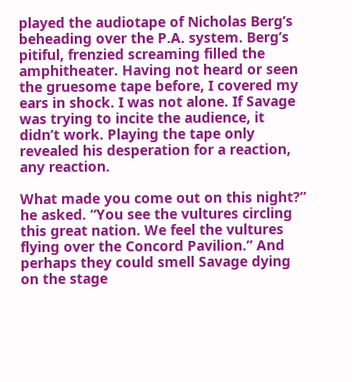played the audiotape of Nicholas Berg’s beheading over the P.A. system. Berg’s pitiful, frenzied screaming filled the amphitheater. Having not heard or seen the gruesome tape before, I covered my ears in shock. I was not alone. If Savage was trying to incite the audience, it didn’t work. Playing the tape only revealed his desperation for a reaction, any reaction.

What made you come out on this night?” he asked. “You see the vultures circling this great nation. We feel the vultures flying over the Concord Pavilion.” And perhaps they could smell Savage dying on the stage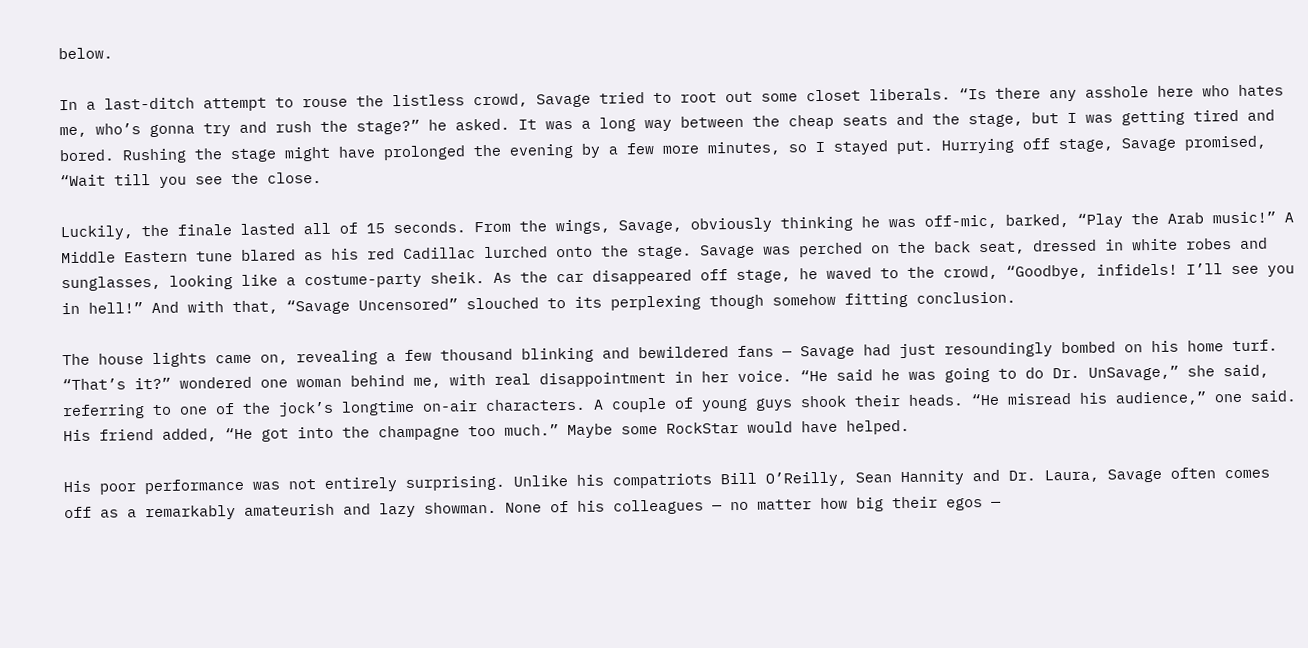below.

In a last-ditch attempt to rouse the listless crowd, Savage tried to root out some closet liberals. “Is there any asshole here who hates me, who’s gonna try and rush the stage?” he asked. It was a long way between the cheap seats and the stage, but I was getting tired and bored. Rushing the stage might have prolonged the evening by a few more minutes, so I stayed put. Hurrying off stage, Savage promised, “Wait till you see the close.

Luckily, the finale lasted all of 15 seconds. From the wings, Savage, obviously thinking he was off-mic, barked, “Play the Arab music!” A Middle Eastern tune blared as his red Cadillac lurched onto the stage. Savage was perched on the back seat, dressed in white robes and sunglasses, looking like a costume-party sheik. As the car disappeared off stage, he waved to the crowd, “Goodbye, infidels! I’ll see you in hell!” And with that, “Savage Uncensored” slouched to its perplexing though somehow fitting conclusion.

The house lights came on, revealing a few thousand blinking and bewildered fans — Savage had just resoundingly bombed on his home turf. “That’s it?” wondered one woman behind me, with real disappointment in her voice. “He said he was going to do Dr. UnSavage,” she said, referring to one of the jock’s longtime on-air characters. A couple of young guys shook their heads. “He misread his audience,” one said. His friend added, “He got into the champagne too much.” Maybe some RockStar would have helped.

His poor performance was not entirely surprising. Unlike his compatriots Bill O’Reilly, Sean Hannity and Dr. Laura, Savage often comes off as a remarkably amateurish and lazy showman. None of his colleagues — no matter how big their egos —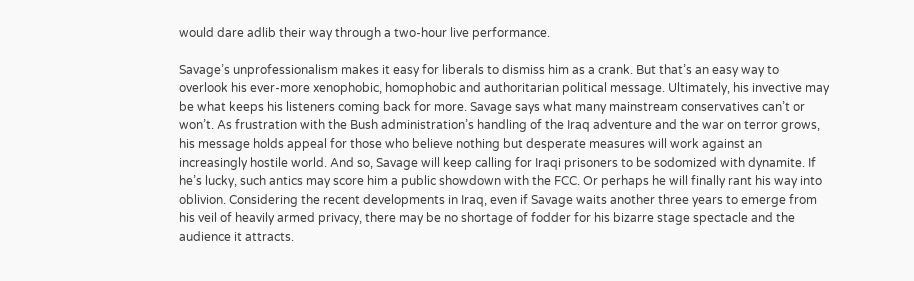would dare adlib their way through a two-hour live performance.

Savage’s unprofessionalism makes it easy for liberals to dismiss him as a crank. But that’s an easy way to overlook his ever-more xenophobic, homophobic and authoritarian political message. Ultimately, his invective may be what keeps his listeners coming back for more. Savage says what many mainstream conservatives can’t or won’t. As frustration with the Bush administration’s handling of the Iraq adventure and the war on terror grows, his message holds appeal for those who believe nothing but desperate measures will work against an increasingly hostile world. And so, Savage will keep calling for Iraqi prisoners to be sodomized with dynamite. If he’s lucky, such antics may score him a public showdown with the FCC. Or perhaps he will finally rant his way into oblivion. Considering the recent developments in Iraq, even if Savage waits another three years to emerge from his veil of heavily armed privacy, there may be no shortage of fodder for his bizarre stage spectacle and the audience it attracts.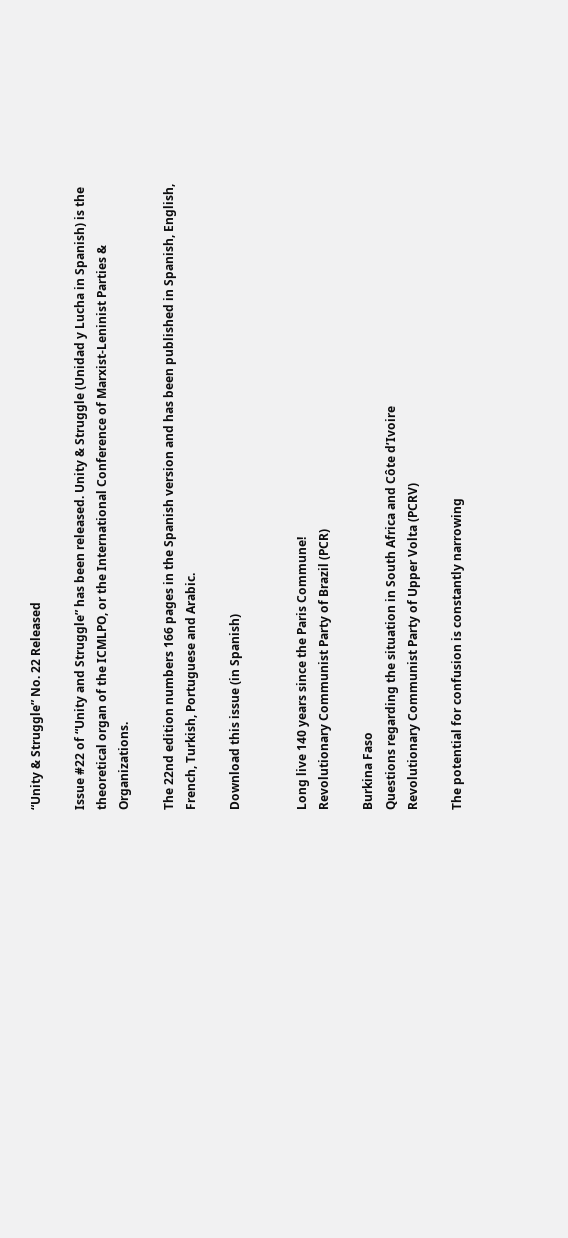“Unity & Struggle” No. 22 Released

Issue #22 of “Unity and Struggle” has been released. Unity & Struggle (Unidad y Lucha in Spanish) is the theoretical organ of the ICMLPO, or the International Conference of Marxist-Leninist Parties & Organizations.

The 22nd edition numbers 166 pages in the Spanish version and has been published in Spanish, English, French, Turkish, Portuguese and Arabic.

Download this issue (in Spanish)


Long live 140 years since the Paris Commune!
Revolutionary Communist Party of Brazil (PCR)

Burkina Faso
Questions regarding the situation in South Africa and Côte d’Ivoire
Revolutionary Communist Party of Upper Volta (PCRV)

The potential for confusion is constantly narrowing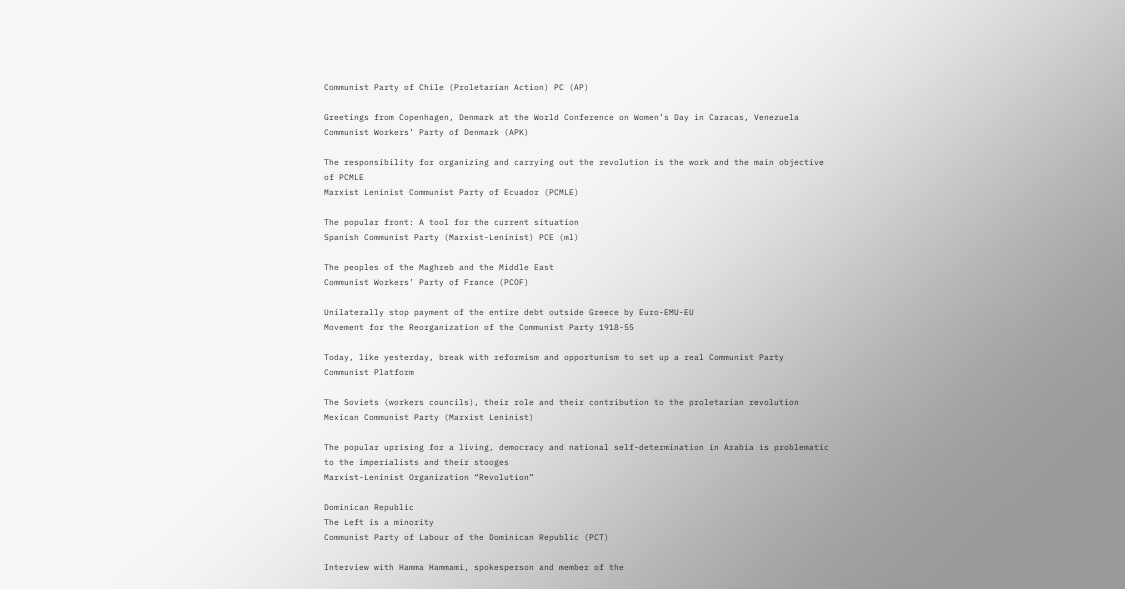Communist Party of Chile (Proletarian Action) PC (AP)

Greetings from Copenhagen, Denmark at the World Conference on Women’s Day in Caracas, Venezuela
Communist Workers’ Party of Denmark (APK)

The responsibility for organizing and carrying out the revolution is the work and the main objective of PCMLE
Marxist Leninist Communist Party of Ecuador (PCMLE)

The popular front: A tool for the current situation
Spanish Communist Party (Marxist-Leninist) PCE (ml)

The peoples of the Maghreb and the Middle East
Communist Workers’ Party of France (PCOF)

Unilaterally stop payment of the entire debt outside Greece by Euro-EMU-EU
Movement for the Reorganization of the Communist Party 1918-55

Today, like yesterday, break with reformism and opportunism to set up a real Communist Party
Communist Platform

The Soviets (workers councils), their role and their contribution to the proletarian revolution
Mexican Communist Party (Marxist Leninist)

The popular uprising for a living, democracy and national self-determination in Arabia is problematic to the imperialists and their stooges
Marxist-Leninist Organization “Revolution”

Dominican Republic
The Left is a minority
Communist Party of Labour of the Dominican Republic (PCT)

Interview with Hamma Hammami, spokesperson and member of the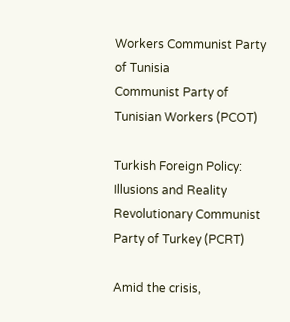Workers Communist Party of Tunisia
Communist Party of Tunisian Workers (PCOT)

Turkish Foreign Policy: Illusions and Reality
Revolutionary Communist Party of Turkey (PCRT)

Amid the crisis,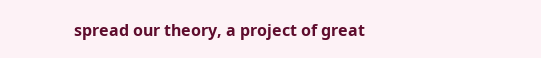spread our theory, a project of great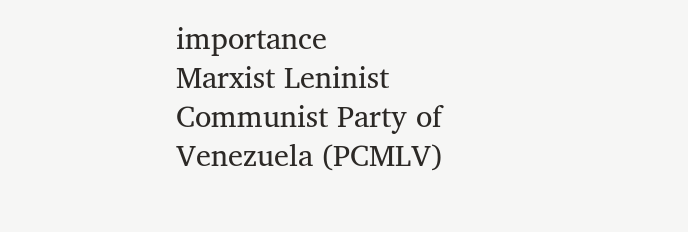importance
Marxist Leninist Communist Party of Venezuela (PCMLV)